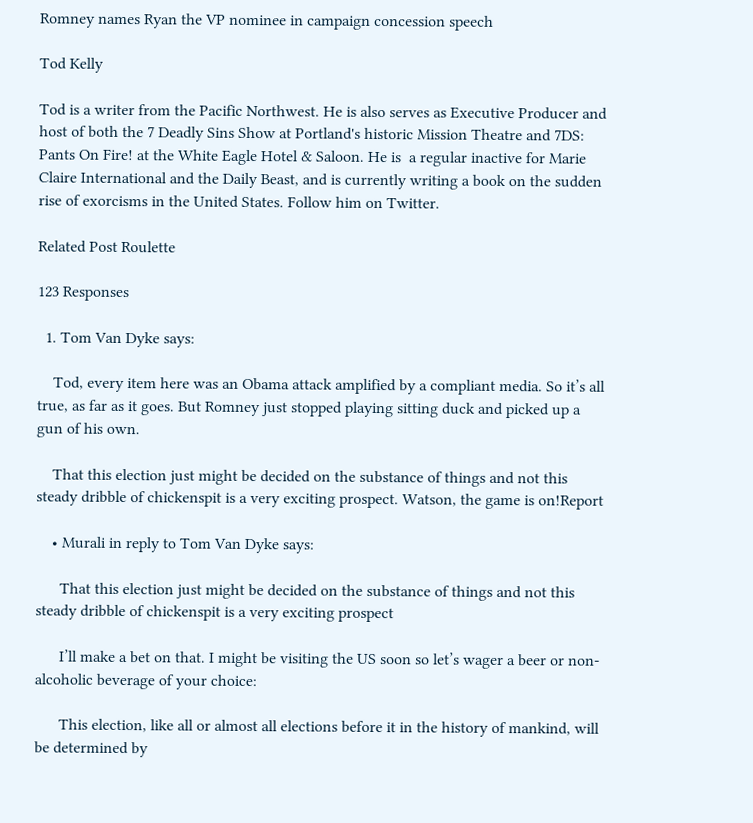Romney names Ryan the VP nominee in campaign concession speech

Tod Kelly

Tod is a writer from the Pacific Northwest. He is also serves as Executive Producer and host of both the 7 Deadly Sins Show at Portland's historic Mission Theatre and 7DS: Pants On Fire! at the White Eagle Hotel & Saloon. He is  a regular inactive for Marie Claire International and the Daily Beast, and is currently writing a book on the sudden rise of exorcisms in the United States. Follow him on Twitter.

Related Post Roulette

123 Responses

  1. Tom Van Dyke says:

    Tod, every item here was an Obama attack amplified by a compliant media. So it’s all true, as far as it goes. But Romney just stopped playing sitting duck and picked up a gun of his own.

    That this election just might be decided on the substance of things and not this steady dribble of chickenspit is a very exciting prospect. Watson, the game is on!Report

    • Murali in reply to Tom Van Dyke says:

      That this election just might be decided on the substance of things and not this steady dribble of chickenspit is a very exciting prospect

      I’ll make a bet on that. I might be visiting the US soon so let’s wager a beer or non-alcoholic beverage of your choice:

      This election, like all or almost all elections before it in the history of mankind, will be determined by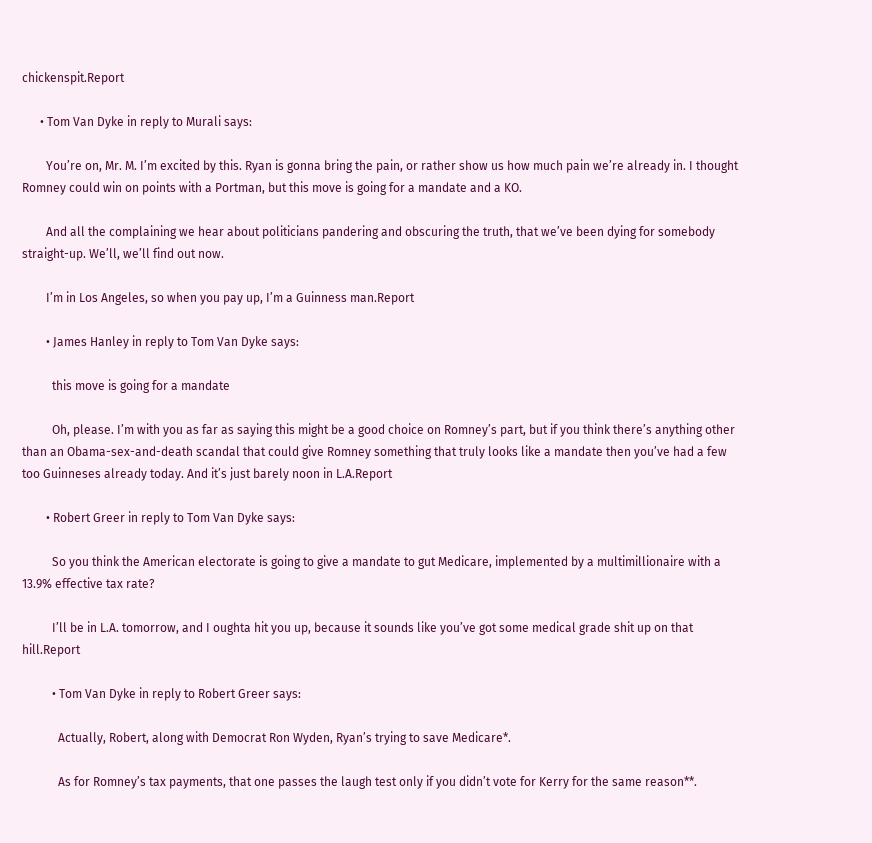chickenspit.Report

      • Tom Van Dyke in reply to Murali says:

        You’re on, Mr. M. I’m excited by this. Ryan is gonna bring the pain, or rather show us how much pain we’re already in. I thought Romney could win on points with a Portman, but this move is going for a mandate and a KO.

        And all the complaining we hear about politicians pandering and obscuring the truth, that we’ve been dying for somebody straight-up. We’ll, we’ll find out now.

        I’m in Los Angeles, so when you pay up, I’m a Guinness man.Report

        • James Hanley in reply to Tom Van Dyke says:

          this move is going for a mandate

          Oh, please. I’m with you as far as saying this might be a good choice on Romney’s part, but if you think there’s anything other than an Obama-sex-and-death scandal that could give Romney something that truly looks like a mandate then you’ve had a few too Guinneses already today. And it’s just barely noon in L.A.Report

        • Robert Greer in reply to Tom Van Dyke says:

          So you think the American electorate is going to give a mandate to gut Medicare, implemented by a multimillionaire with a 13.9% effective tax rate?

          I’ll be in L.A. tomorrow, and I oughta hit you up, because it sounds like you’ve got some medical grade shit up on that hill.Report

          • Tom Van Dyke in reply to Robert Greer says:

            Actually, Robert, along with Democrat Ron Wyden, Ryan’s trying to save Medicare*.

            As for Romney’s tax payments, that one passes the laugh test only if you didn’t vote for Kerry for the same reason**.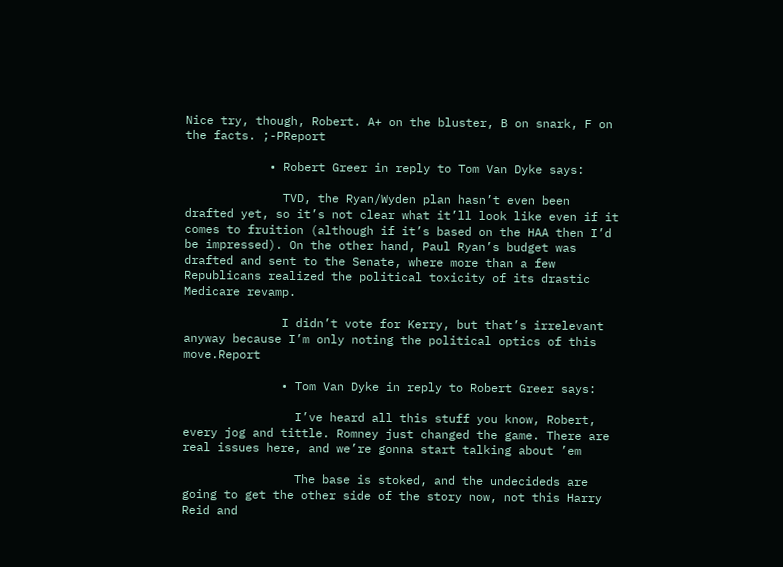Nice try, though, Robert. A+ on the bluster, B on snark, F on the facts. ;-PReport

            • Robert Greer in reply to Tom Van Dyke says:

              TVD, the Ryan/Wyden plan hasn’t even been drafted yet, so it’s not clear what it’ll look like even if it comes to fruition (although if it’s based on the HAA then I’d be impressed). On the other hand, Paul Ryan’s budget was drafted and sent to the Senate, where more than a few Republicans realized the political toxicity of its drastic Medicare revamp.

              I didn’t vote for Kerry, but that’s irrelevant anyway because I’m only noting the political optics of this move.Report

              • Tom Van Dyke in reply to Robert Greer says:

                I’ve heard all this stuff you know, Robert, every jog and tittle. Romney just changed the game. There are real issues here, and we’re gonna start talking about ’em

                The base is stoked, and the undecideds are going to get the other side of the story now, not this Harry Reid and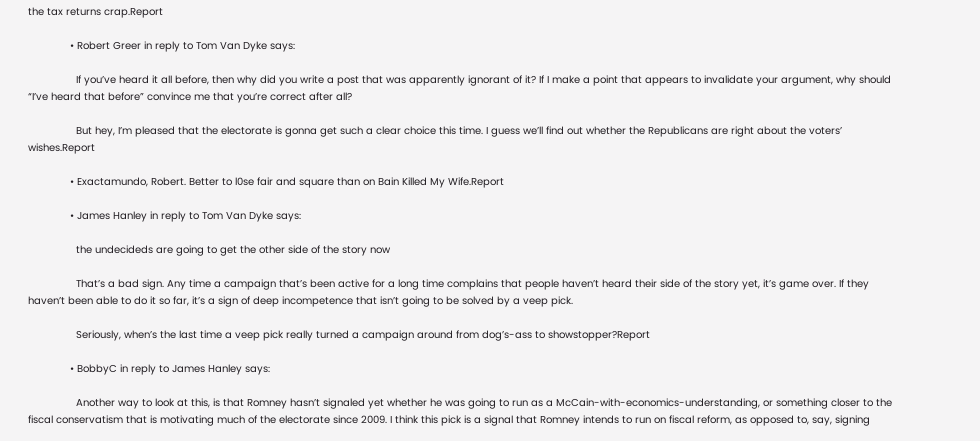the tax returns crap.Report

              • Robert Greer in reply to Tom Van Dyke says:

                If you’ve heard it all before, then why did you write a post that was apparently ignorant of it? If I make a point that appears to invalidate your argument, why should “I’ve heard that before” convince me that you’re correct after all?

                But hey, I’m pleased that the electorate is gonna get such a clear choice this time. I guess we’ll find out whether the Republicans are right about the voters’ wishes.Report

              • Exactamundo, Robert. Better to l0se fair and square than on Bain Killed My Wife.Report

              • James Hanley in reply to Tom Van Dyke says:

                the undecideds are going to get the other side of the story now

                That’s a bad sign. Any time a campaign that’s been active for a long time complains that people haven’t heard their side of the story yet, it’s game over. If they haven’t been able to do it so far, it’s a sign of deep incompetence that isn’t going to be solved by a veep pick.

                Seriously, when’s the last time a veep pick really turned a campaign around from dog’s-ass to showstopper?Report

              • BobbyC in reply to James Hanley says:

                Another way to look at this, is that Romney hasn’t signaled yet whether he was going to run as a McCain-with-economics-understanding, or something closer to the fiscal conservatism that is motivating much of the electorate since 2009. I think this pick is a signal that Romney intends to run on fiscal reform, as opposed to, say, signing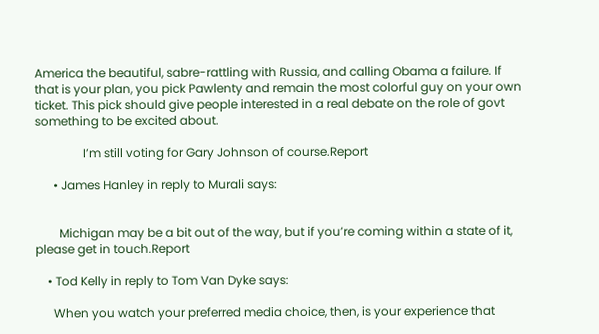America the beautiful, sabre-rattling with Russia, and calling Obama a failure. If that is your plan, you pick Pawlenty and remain the most colorful guy on your own ticket. This pick should give people interested in a real debate on the role of govt something to be excited about.

                I’m still voting for Gary Johnson of course.Report

      • James Hanley in reply to Murali says:


        Michigan may be a bit out of the way, but if you’re coming within a state of it, please get in touch.Report

    • Tod Kelly in reply to Tom Van Dyke says:

      When you watch your preferred media choice, then, is your experience that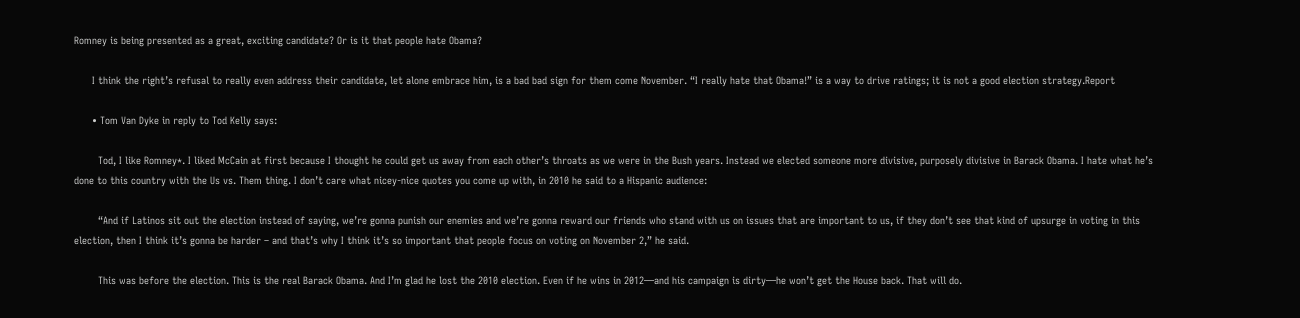Romney is being presented as a great, exciting candidate? Or is it that people hate Obama?

      I think the right’s refusal to really even address their candidate, let alone embrace him, is a bad bad sign for them come November. “I really hate that Obama!” is a way to drive ratings; it is not a good election strategy.Report

      • Tom Van Dyke in reply to Tod Kelly says:

        Tod, I like Romney*. I liked McCain at first because I thought he could get us away from each other’s throats as we were in the Bush years. Instead we elected someone more divisive, purposely divisive in Barack Obama. I hate what he’s done to this country with the Us vs. Them thing. I don’t care what nicey-nice quotes you come up with, in 2010 he said to a Hispanic audience:

        “And if Latinos sit out the election instead of saying, we’re gonna punish our enemies and we’re gonna reward our friends who stand with us on issues that are important to us, if they don’t see that kind of upsurge in voting in this election, then I think it’s gonna be harder – and that’s why I think it’s so important that people focus on voting on November 2,” he said.

        This was before the election. This is the real Barack Obama. And I’m glad he lost the 2010 election. Even if he wins in 2012—and his campaign is dirty—he won’t get the House back. That will do.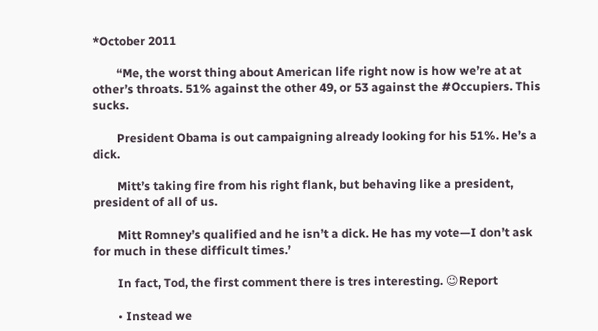*October 2011

        “Me, the worst thing about American life right now is how we’re at at other’s throats. 51% against the other 49, or 53 against the #Occupiers. This sucks.

        President Obama is out campaigning already looking for his 51%. He’s a dick.

        Mitt’s taking fire from his right flank, but behaving like a president, president of all of us.

        Mitt Romney’s qualified and he isn’t a dick. He has my vote—I don’t ask for much in these difficult times.’

        In fact, Tod, the first comment there is tres interesting. 😉Report

        • Instead we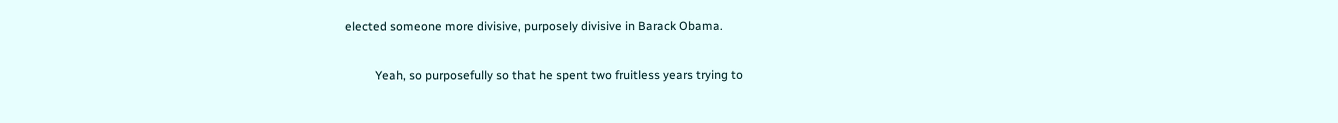elected someone more divisive, purposely divisive in Barack Obama.

          Yeah, so purposefully so that he spent two fruitless years trying to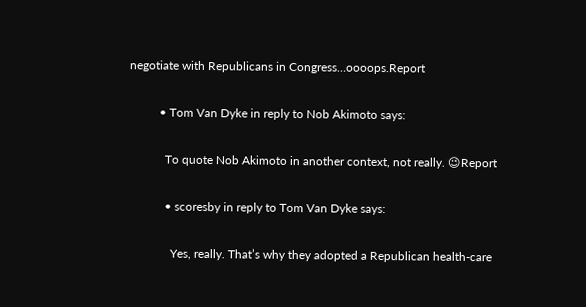negotiate with Republicans in Congress…oooops.Report

          • Tom Van Dyke in reply to Nob Akimoto says:

            To quote Nob Akimoto in another context, not really. 😉Report

            • scoresby in reply to Tom Van Dyke says:

              Yes, really. That’s why they adopted a Republican health-care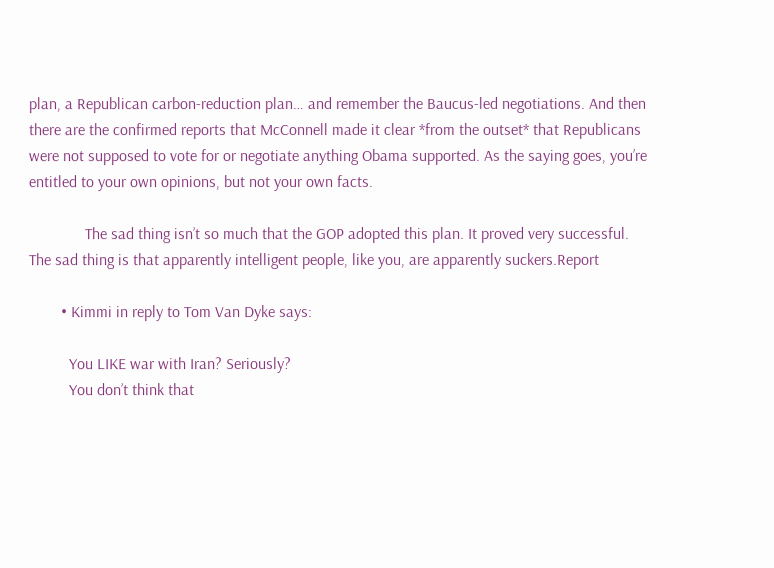plan, a Republican carbon-reduction plan… and remember the Baucus-led negotiations. And then there are the confirmed reports that McConnell made it clear *from the outset* that Republicans were not supposed to vote for or negotiate anything Obama supported. As the saying goes, you’re entitled to your own opinions, but not your own facts.

              The sad thing isn’t so much that the GOP adopted this plan. It proved very successful. The sad thing is that apparently intelligent people, like you, are apparently suckers.Report

        • Kimmi in reply to Tom Van Dyke says:

          You LIKE war with Iran? Seriously?
          You don’t think that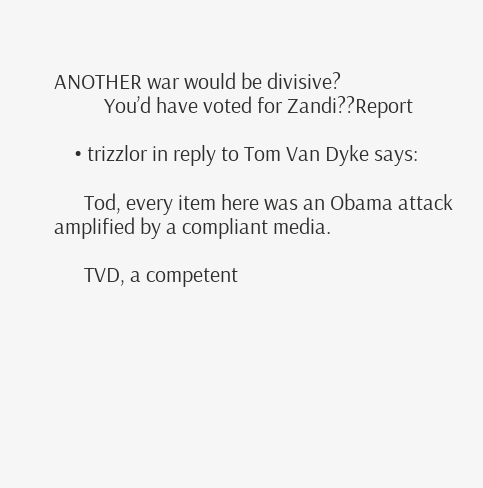ANOTHER war would be divisive?
          You’d have voted for Zandi??Report

    • trizzlor in reply to Tom Van Dyke says:

      Tod, every item here was an Obama attack amplified by a compliant media.

      TVD, a competent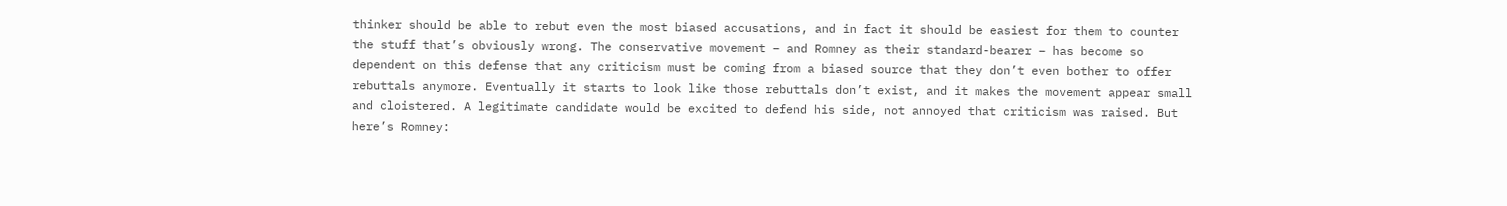thinker should be able to rebut even the most biased accusations, and in fact it should be easiest for them to counter the stuff that’s obviously wrong. The conservative movement – and Romney as their standard-bearer – has become so dependent on this defense that any criticism must be coming from a biased source that they don’t even bother to offer rebuttals anymore. Eventually it starts to look like those rebuttals don’t exist, and it makes the movement appear small and cloistered. A legitimate candidate would be excited to defend his side, not annoyed that criticism was raised. But here’s Romney: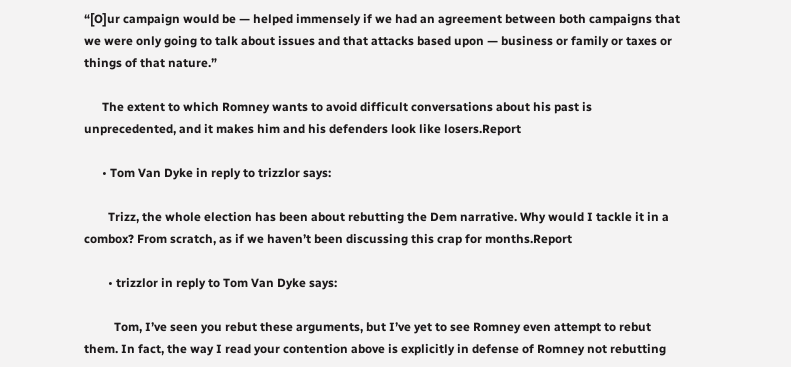“[O]ur campaign would be — helped immensely if we had an agreement between both campaigns that we were only going to talk about issues and that attacks based upon — business or family or taxes or things of that nature.”

      The extent to which Romney wants to avoid difficult conversations about his past is unprecedented, and it makes him and his defenders look like losers.Report

      • Tom Van Dyke in reply to trizzlor says:

        Trizz, the whole election has been about rebutting the Dem narrative. Why would I tackle it in a combox? From scratch, as if we haven’t been discussing this crap for months.Report

        • trizzlor in reply to Tom Van Dyke says:

          Tom, I’ve seen you rebut these arguments, but I’ve yet to see Romney even attempt to rebut them. In fact, the way I read your contention above is explicitly in defense of Romney not rebutting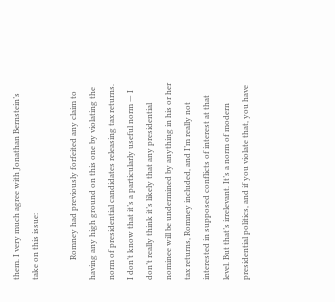them. I very much agree with Jonathan Bernstein’s take on this issue:

          Romney had previously forfeited any claim to having any high ground on this one by violating the norm of presidential candidates releasing tax returns. I don’t know that it’s a particularly useful norm — I don’t really think it’s likely that any presidential nominee will be undermined by anything in his or her tax returns, Romney included, and I’m really not interested in supposed conflicts of interest at that level. But that’s irrelevant. It’s a norm of modern presidential politics, and if you violate that, you have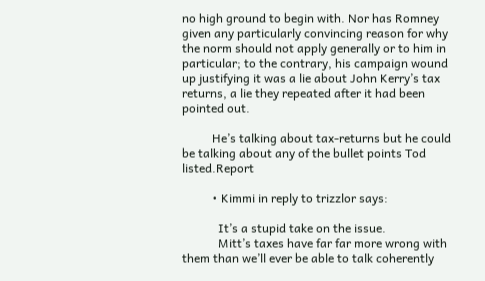no high ground to begin with. Nor has Romney given any particularly convincing reason for why the norm should not apply generally or to him in particular; to the contrary, his campaign wound up justifying it was a lie about John Kerry’s tax returns, a lie they repeated after it had been pointed out.

          He’s talking about tax-returns but he could be talking about any of the bullet points Tod listed.Report

          • Kimmi in reply to trizzlor says:

            It’s a stupid take on the issue.
            Mitt’s taxes have far far more wrong with them than we’ll ever be able to talk coherently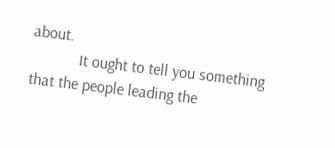about.
            It ought to tell you something that the people leading the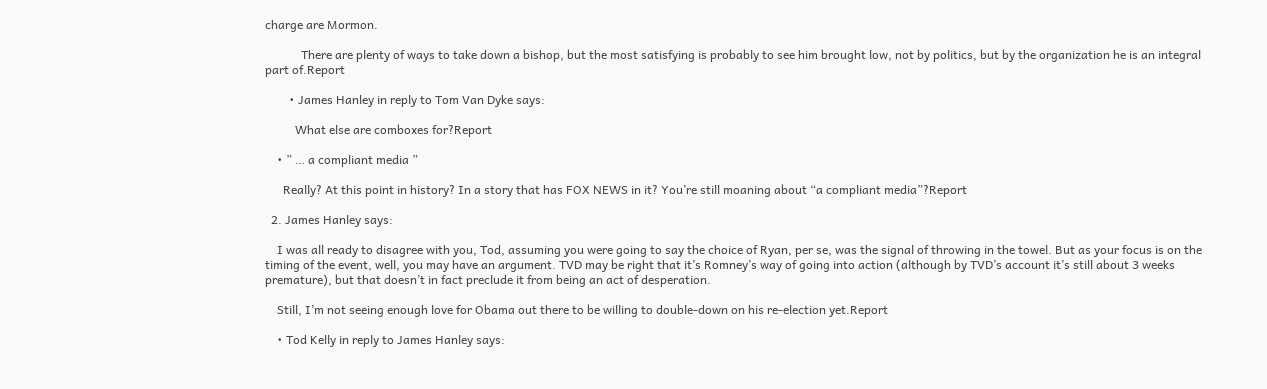charge are Mormon.

            There are plenty of ways to take down a bishop, but the most satisfying is probably to see him brought low, not by politics, but by the organization he is an integral part of.Report

        • James Hanley in reply to Tom Van Dyke says:

          What else are comboxes for?Report

    • ” … a compliant media ”

      Really? At this point in history? In a story that has FOX NEWS in it? You’re still moaning about “a compliant media”?Report

  2. James Hanley says:

    I was all ready to disagree with you, Tod, assuming you were going to say the choice of Ryan, per se, was the signal of throwing in the towel. But as your focus is on the timing of the event, well, you may have an argument. TVD may be right that it’s Romney’s way of going into action (although by TVD’s account it’s still about 3 weeks premature), but that doesn’t in fact preclude it from being an act of desperation.

    Still, I’m not seeing enough love for Obama out there to be willing to double-down on his re-election yet.Report

    • Tod Kelly in reply to James Hanley says: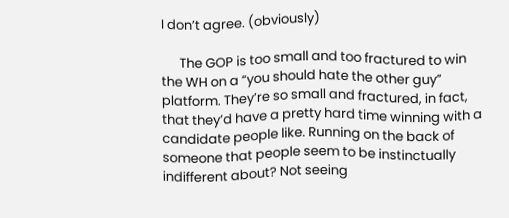I don’t agree. (obviously)

      The GOP is too small and too fractured to win the WH on a “you should hate the other guy” platform. They’re so small and fractured, in fact, that they’d have a pretty hard time winning with a candidate people like. Running on the back of someone that people seem to be instinctually indifferent about? Not seeing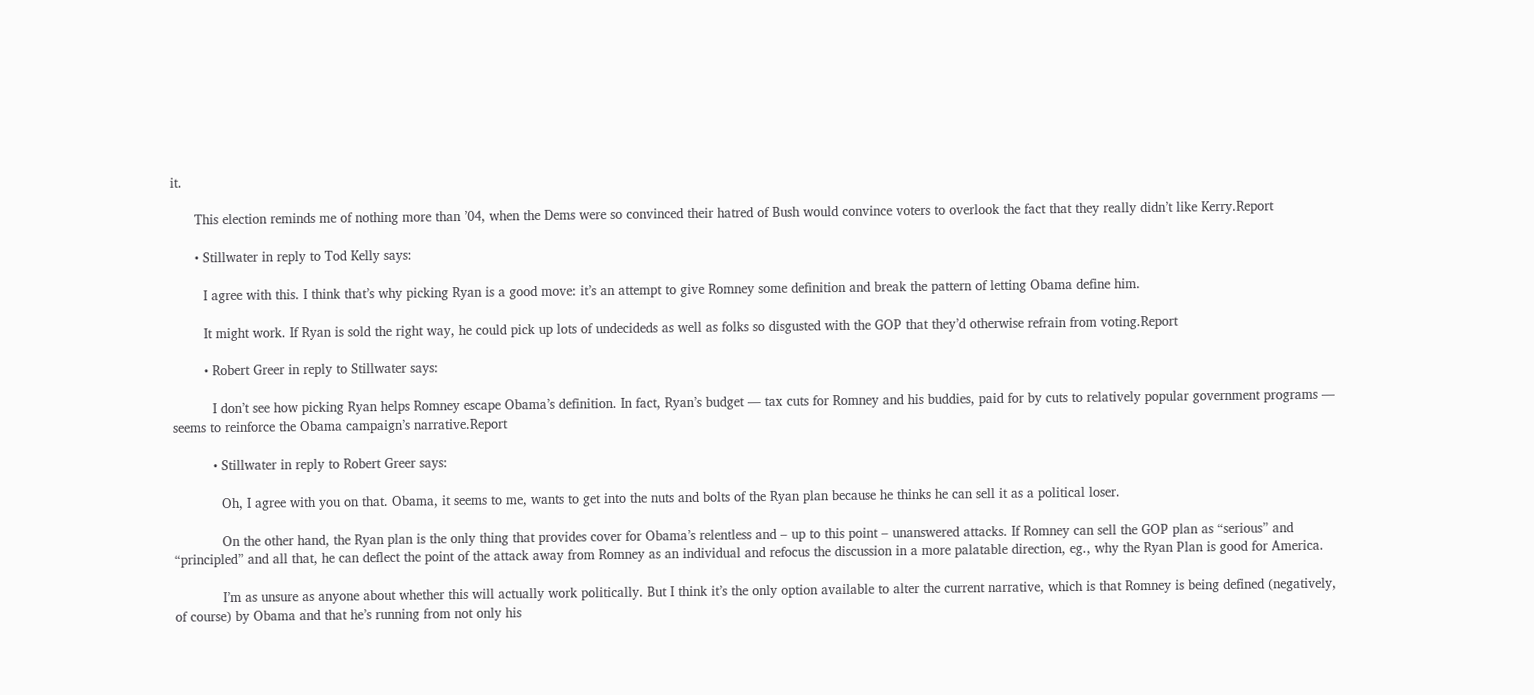it.

      This election reminds me of nothing more than ’04, when the Dems were so convinced their hatred of Bush would convince voters to overlook the fact that they really didn’t like Kerry.Report

      • Stillwater in reply to Tod Kelly says:

        I agree with this. I think that’s why picking Ryan is a good move: it’s an attempt to give Romney some definition and break the pattern of letting Obama define him.

        It might work. If Ryan is sold the right way, he could pick up lots of undecideds as well as folks so disgusted with the GOP that they’d otherwise refrain from voting.Report

        • Robert Greer in reply to Stillwater says:

          I don’t see how picking Ryan helps Romney escape Obama’s definition. In fact, Ryan’s budget — tax cuts for Romney and his buddies, paid for by cuts to relatively popular government programs — seems to reinforce the Obama campaign’s narrative.Report

          • Stillwater in reply to Robert Greer says:

            Oh, I agree with you on that. Obama, it seems to me, wants to get into the nuts and bolts of the Ryan plan because he thinks he can sell it as a political loser.

            On the other hand, the Ryan plan is the only thing that provides cover for Obama’s relentless and – up to this point – unanswered attacks. If Romney can sell the GOP plan as “serious” and “principled” and all that, he can deflect the point of the attack away from Romney as an individual and refocus the discussion in a more palatable direction, eg., why the Ryan Plan is good for America.

            I’m as unsure as anyone about whether this will actually work politically. But I think it’s the only option available to alter the current narrative, which is that Romney is being defined (negatively, of course) by Obama and that he’s running from not only his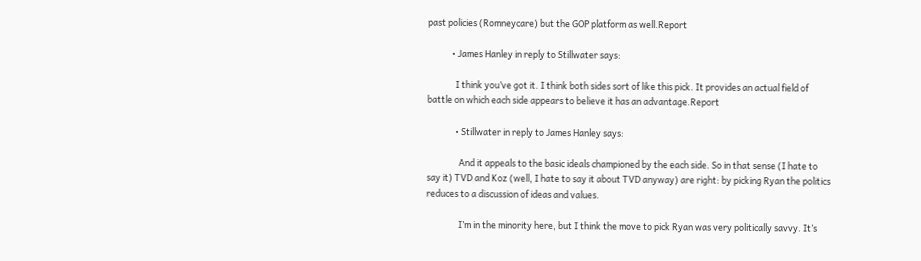past policies (Romneycare) but the GOP platform as well.Report

            • James Hanley in reply to Stillwater says:

              I think you’ve got it. I think both sides sort of like this pick. It provides an actual field of battle on which each side appears to believe it has an advantage.Report

              • Stillwater in reply to James Hanley says:

                And it appeals to the basic ideals championed by the each side. So in that sense (I hate to say it) TVD and Koz (well, I hate to say it about TVD anyway) are right: by picking Ryan the politics reduces to a discussion of ideas and values.

                I’m in the minority here, but I think the move to pick Ryan was very politically savvy. It’s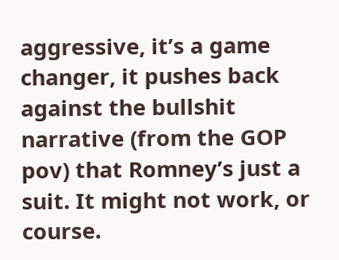aggressive, it’s a game changer, it pushes back against the bullshit narrative (from the GOP pov) that Romney’s just a suit. It might not work, or course.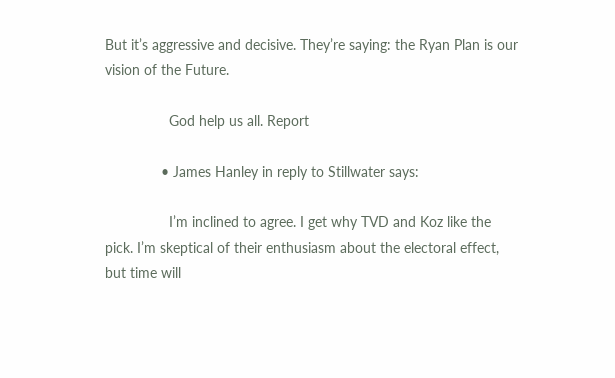But it’s aggressive and decisive. They’re saying: the Ryan Plan is our vision of the Future.

                God help us all. Report

              • James Hanley in reply to Stillwater says:

                I’m inclined to agree. I get why TVD and Koz like the pick. I’m skeptical of their enthusiasm about the electoral effect, but time will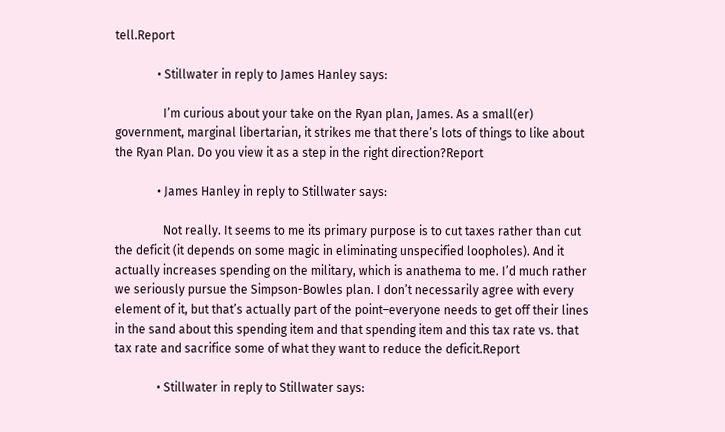tell.Report

              • Stillwater in reply to James Hanley says:

                I’m curious about your take on the Ryan plan, James. As a small(er) government, marginal libertarian, it strikes me that there’s lots of things to like about the Ryan Plan. Do you view it as a step in the right direction?Report

              • James Hanley in reply to Stillwater says:

                Not really. It seems to me its primary purpose is to cut taxes rather than cut the deficit (it depends on some magic in eliminating unspecified loopholes). And it actually increases spending on the military, which is anathema to me. I’d much rather we seriously pursue the Simpson-Bowles plan. I don’t necessarily agree with every element of it, but that’s actually part of the point–everyone needs to get off their lines in the sand about this spending item and that spending item and this tax rate vs. that tax rate and sacrifice some of what they want to reduce the deficit.Report

              • Stillwater in reply to Stillwater says: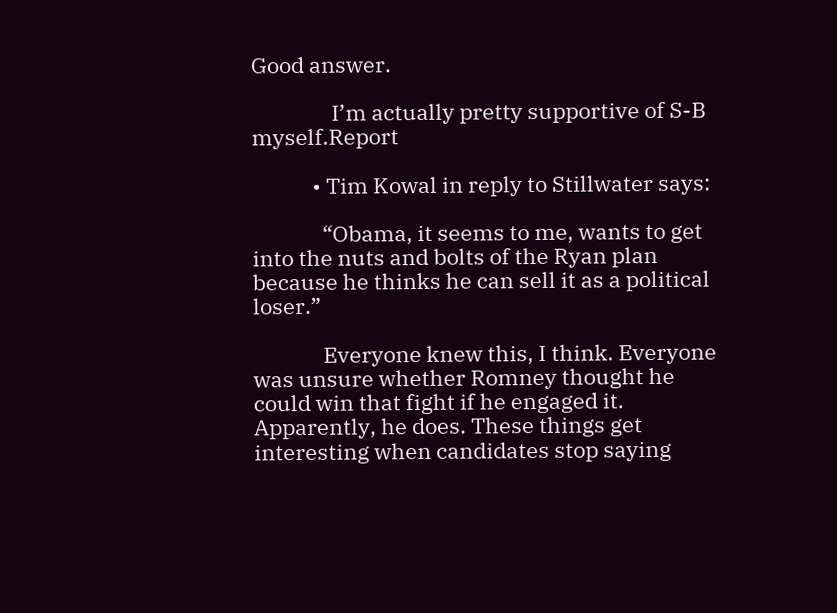Good answer.

                I’m actually pretty supportive of S-B myself.Report

            • Tim Kowal in reply to Stillwater says:

              “Obama, it seems to me, wants to get into the nuts and bolts of the Ryan plan because he thinks he can sell it as a political loser.”

              Everyone knew this, I think. Everyone was unsure whether Romney thought he could win that fight if he engaged it. Apparently, he does. These things get interesting when candidates stop saying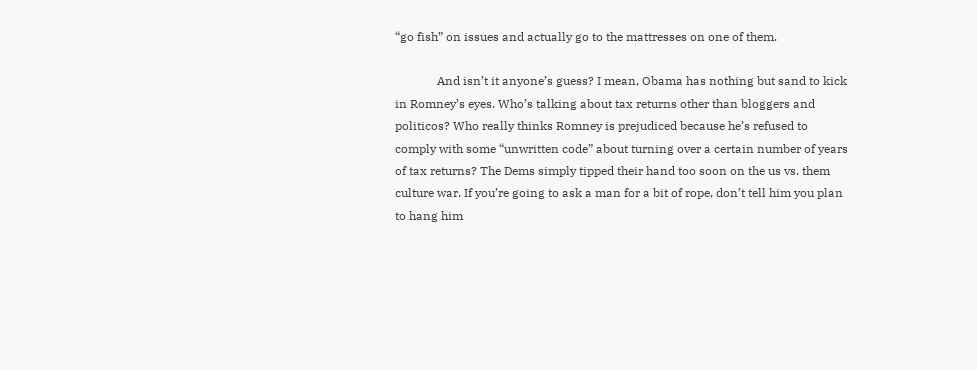“go fish” on issues and actually go to the mattresses on one of them.

              And isn’t it anyone’s guess? I mean, Obama has nothing but sand to kick in Romney’s eyes. Who’s talking about tax returns other than bloggers and politicos? Who really thinks Romney is prejudiced because he’s refused to comply with some “unwritten code” about turning over a certain number of years of tax returns? The Dems simply tipped their hand too soon on the us vs. them culture war. If you’re going to ask a man for a bit of rope, don’t tell him you plan to hang him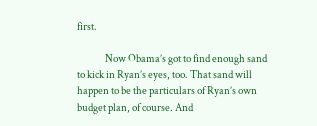first.

              Now Obama’s got to find enough sand to kick in Ryan’s eyes, too. That sand will happen to be the particulars of Ryan’s own budget plan, of course. And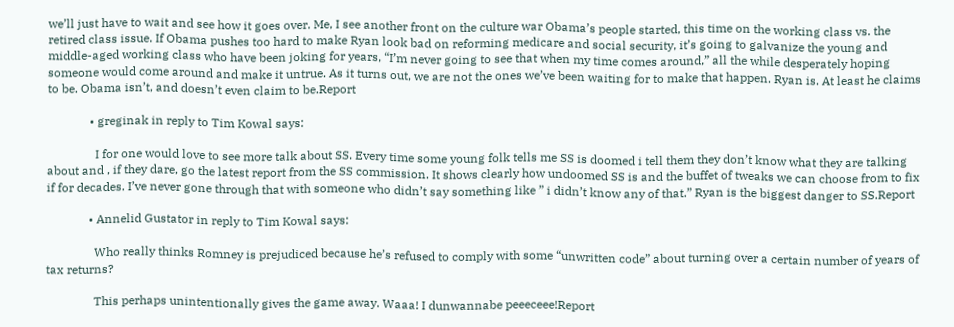we’ll just have to wait and see how it goes over. Me, I see another front on the culture war Obama’s people started, this time on the working class vs. the retired class issue. If Obama pushes too hard to make Ryan look bad on reforming medicare and social security, it’s going to galvanize the young and middle-aged working class who have been joking for years, “I’m never going to see that when my time comes around,” all the while desperately hoping someone would come around and make it untrue. As it turns out, we are not the ones we’ve been waiting for to make that happen. Ryan is. At least he claims to be. Obama isn’t, and doesn’t even claim to be.Report

              • greginak in reply to Tim Kowal says:

                I for one would love to see more talk about SS. Every time some young folk tells me SS is doomed i tell them they don’t know what they are talking about and , if they dare, go the latest report from the SS commission. It shows clearly how undoomed SS is and the buffet of tweaks we can choose from to fix if for decades. I’ve never gone through that with someone who didn’t say something like ” i didn’t know any of that.” Ryan is the biggest danger to SS.Report

              • Annelid Gustator in reply to Tim Kowal says:

                Who really thinks Romney is prejudiced because he’s refused to comply with some “unwritten code” about turning over a certain number of years of tax returns?

                This perhaps unintentionally gives the game away. Waaa! I dunwannabe peeeceee!Report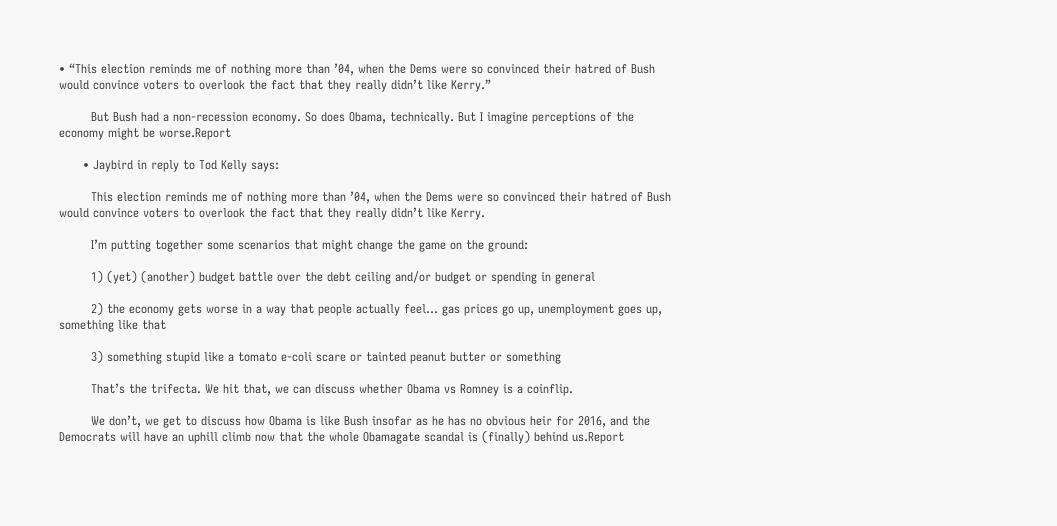• “This election reminds me of nothing more than ’04, when the Dems were so convinced their hatred of Bush would convince voters to overlook the fact that they really didn’t like Kerry.”

        But Bush had a non-recession economy. So does Obama, technically. But I imagine perceptions of the economy might be worse.Report

      • Jaybird in reply to Tod Kelly says:

        This election reminds me of nothing more than ’04, when the Dems were so convinced their hatred of Bush would convince voters to overlook the fact that they really didn’t like Kerry.

        I’m putting together some scenarios that might change the game on the ground:

        1) (yet) (another) budget battle over the debt ceiling and/or budget or spending in general

        2) the economy gets worse in a way that people actually feel… gas prices go up, unemployment goes up, something like that

        3) something stupid like a tomato e-coli scare or tainted peanut butter or something

        That’s the trifecta. We hit that, we can discuss whether Obama vs Romney is a coinflip.

        We don’t, we get to discuss how Obama is like Bush insofar as he has no obvious heir for 2016, and the Democrats will have an uphill climb now that the whole Obamagate scandal is (finally) behind us.Report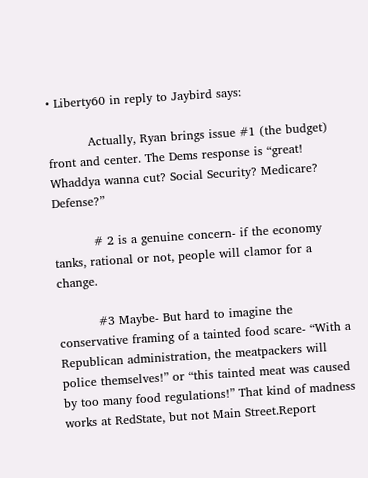• Liberty60 in reply to Jaybird says:

          Actually, Ryan brings issue #1 (the budget) front and center. The Dems response is “great! Whaddya wanna cut? Social Security? Medicare? Defense?”

          # 2 is a genuine concern- if the economy tanks, rational or not, people will clamor for a change.

          #3 Maybe- But hard to imagine the conservative framing of a tainted food scare- “With a Republican administration, the meatpackers will police themselves!” or “this tainted meat was caused by too many food regulations!” That kind of madness works at RedState, but not Main Street.Report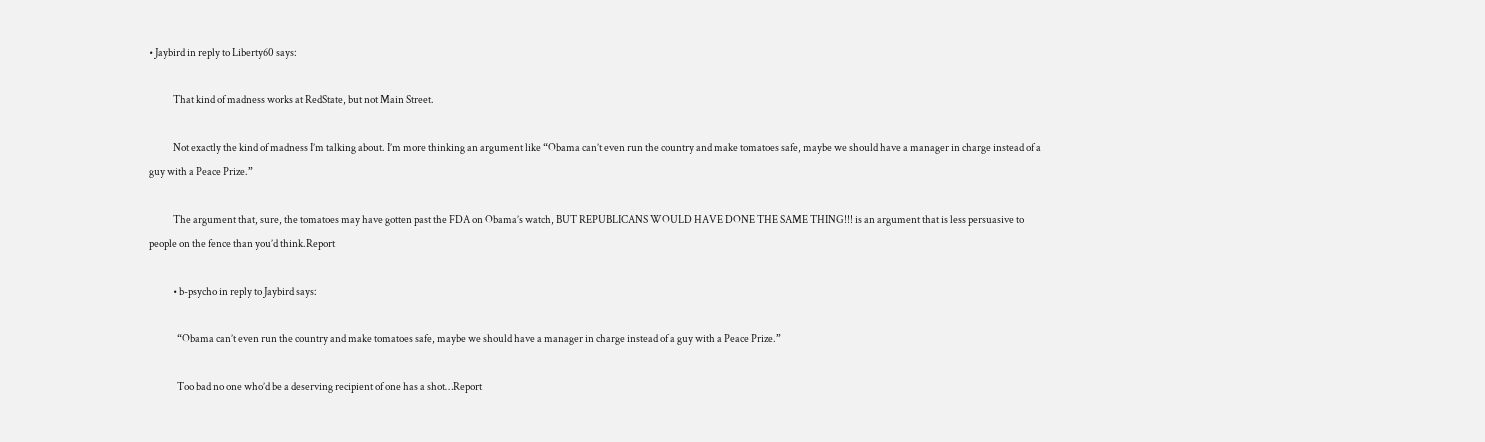• Jaybird in reply to Liberty60 says:

            That kind of madness works at RedState, but not Main Street.

            Not exactly the kind of madness I’m talking about. I’m more thinking an argument like “Obama can’t even run the country and make tomatoes safe, maybe we should have a manager in charge instead of a guy with a Peace Prize.”

            The argument that, sure, the tomatoes may have gotten past the FDA on Obama’s watch, BUT REPUBLICANS WOULD HAVE DONE THE SAME THING!!! is an argument that is less persuasive to people on the fence than you’d think.Report

            • b-psycho in reply to Jaybird says:

              “Obama can’t even run the country and make tomatoes safe, maybe we should have a manager in charge instead of a guy with a Peace Prize.”

              Too bad no one who’d be a deserving recipient of one has a shot…Report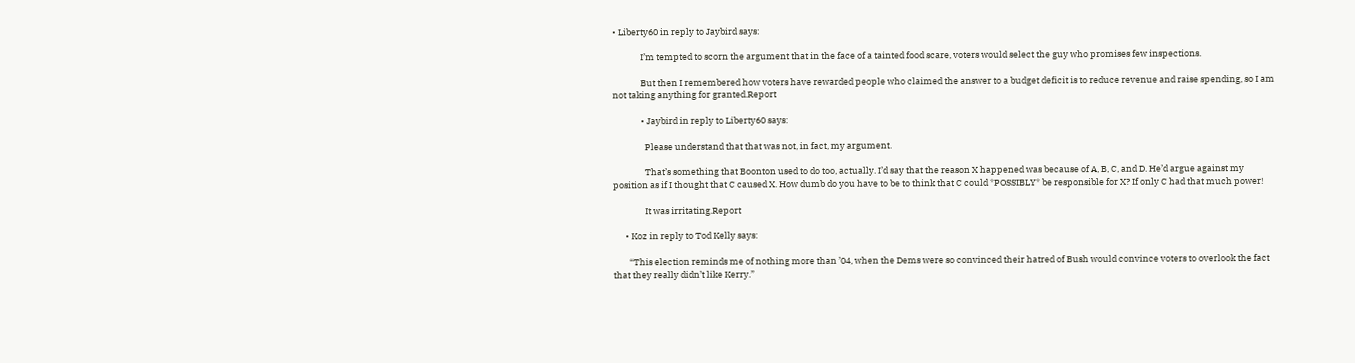• Liberty60 in reply to Jaybird says:

              I’m tempted to scorn the argument that in the face of a tainted food scare, voters would select the guy who promises few inspections.

              But then I remembered how voters have rewarded people who claimed the answer to a budget deficit is to reduce revenue and raise spending, so I am not taking anything for granted.Report

              • Jaybird in reply to Liberty60 says:

                Please understand that that was not, in fact, my argument.

                That’s something that Boonton used to do too, actually. I’d say that the reason X happened was because of A, B, C, and D. He’d argue against my position as if I thought that C caused X. How dumb do you have to be to think that C could *POSSIBLY* be responsible for X? If only C had that much power!

                It was irritating.Report

      • Koz in reply to Tod Kelly says:

        “This election reminds me of nothing more than ’04, when the Dems were so convinced their hatred of Bush would convince voters to overlook the fact that they really didn’t like Kerry.”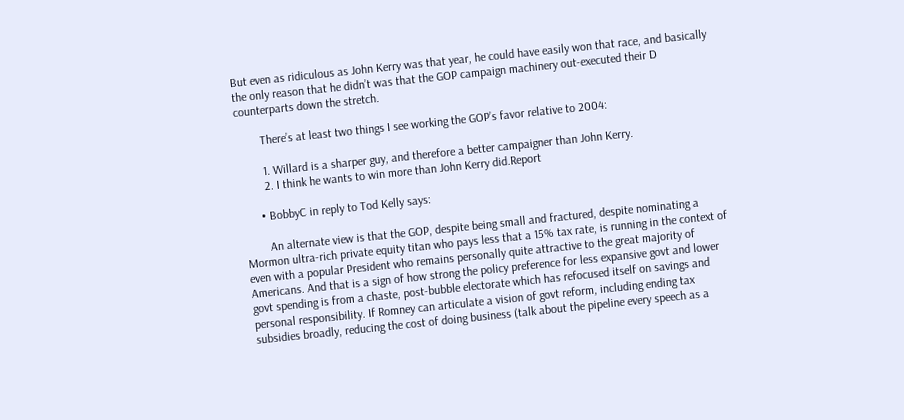But even as ridiculous as John Kerry was that year, he could have easily won that race, and basically the only reason that he didn’t was that the GOP campaign machinery out-executed their D counterparts down the stretch.

        There’s at least two things I see working the GOP’s favor relative to 2004:

        1. Willard is a sharper guy, and therefore a better campaigner than John Kerry.
        2. I think he wants to win more than John Kerry did.Report

      • BobbyC in reply to Tod Kelly says:

        An alternate view is that the GOP, despite being small and fractured, despite nominating a Mormon ultra-rich private equity titan who pays less that a 15% tax rate, is running in the context of even with a popular President who remains personally quite attractive to the great majority of Americans. And that is a sign of how strong the policy preference for less expansive govt and lower govt spending is from a chaste, post-bubble electorate which has refocused itself on savings and personal responsibility. If Romney can articulate a vision of govt reform, including ending tax subsidies broadly, reducing the cost of doing business (talk about the pipeline every speech as a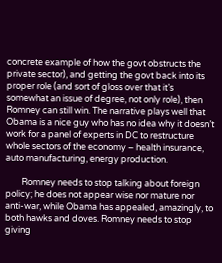concrete example of how the govt obstructs the private sector), and getting the govt back into its proper role (and sort of gloss over that it’s somewhat an issue of degree, not only role), then Romney can still win. The narrative plays well that Obama is a nice guy who has no idea why it doesn’t work for a panel of experts in DC to restructure whole sectors of the economy – health insurance, auto manufacturing, energy production.

        Romney needs to stop talking about foreign policy; he does not appear wise nor mature nor anti-war, while Obama has appealed, amazingly, to both hawks and doves. Romney needs to stop giving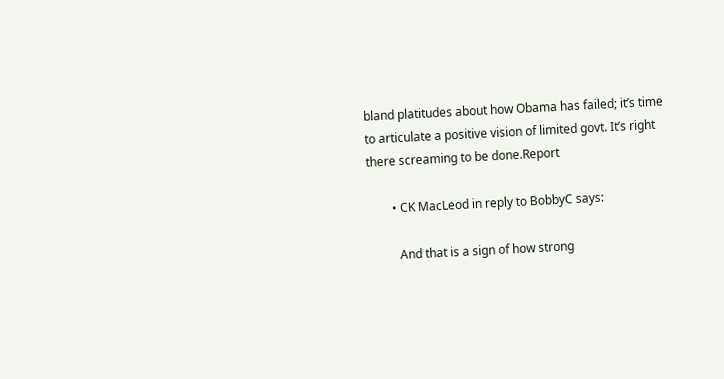bland platitudes about how Obama has failed; it’s time to articulate a positive vision of limited govt. It’s right there screaming to be done.Report

        • CK MacLeod in reply to BobbyC says:

          And that is a sign of how strong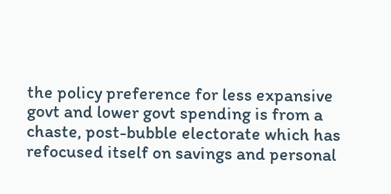the policy preference for less expansive govt and lower govt spending is from a chaste, post-bubble electorate which has refocused itself on savings and personal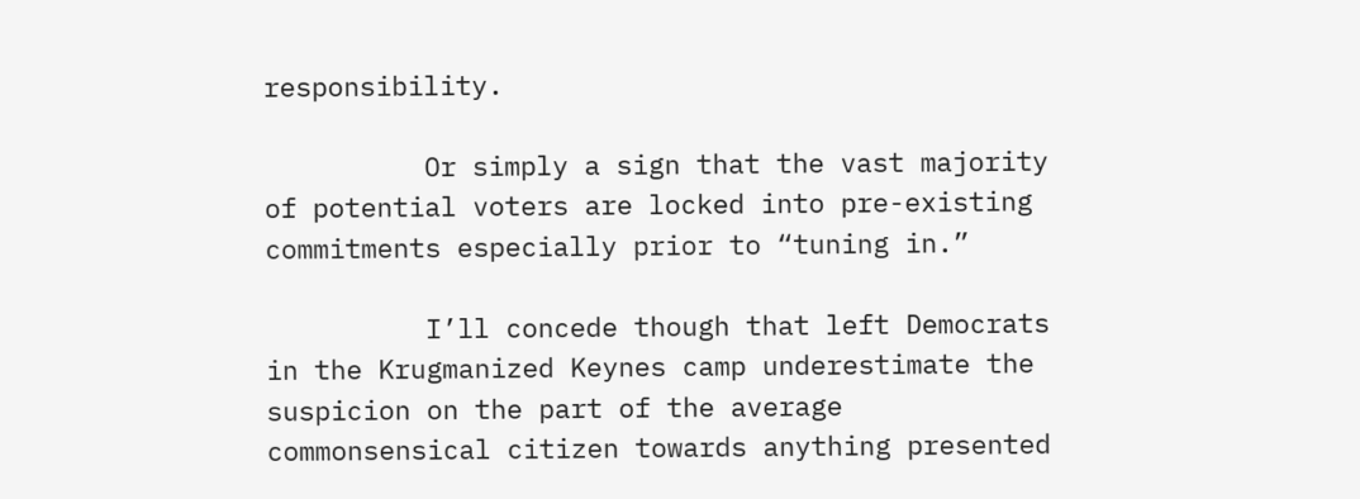responsibility.

          Or simply a sign that the vast majority of potential voters are locked into pre-existing commitments especially prior to “tuning in.”

          I’ll concede though that left Democrats in the Krugmanized Keynes camp underestimate the suspicion on the part of the average commonsensical citizen towards anything presented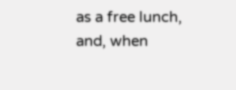as a free lunch, and, when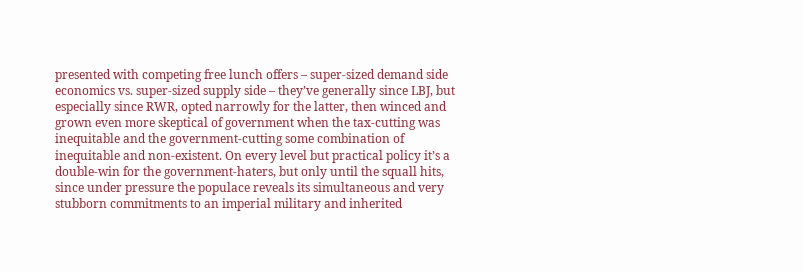presented with competing free lunch offers – super-sized demand side economics vs. super-sized supply side – they’ve generally since LBJ, but especially since RWR, opted narrowly for the latter, then winced and grown even more skeptical of government when the tax-cutting was inequitable and the government-cutting some combination of inequitable and non-existent. On every level but practical policy it’s a double-win for the government-haters, but only until the squall hits, since under pressure the populace reveals its simultaneous and very stubborn commitments to an imperial military and inherited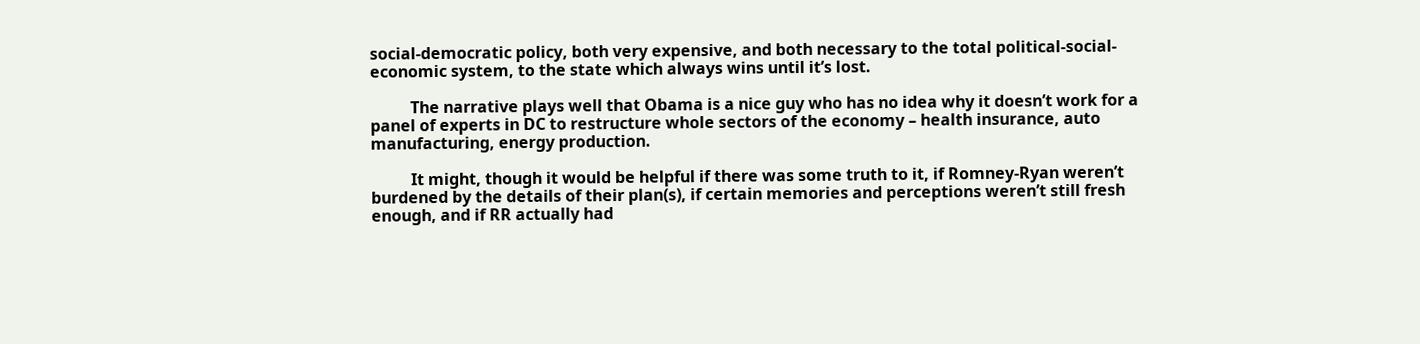social-democratic policy, both very expensive, and both necessary to the total political-social-economic system, to the state which always wins until it’s lost.

          The narrative plays well that Obama is a nice guy who has no idea why it doesn’t work for a panel of experts in DC to restructure whole sectors of the economy – health insurance, auto manufacturing, energy production.

          It might, though it would be helpful if there was some truth to it, if Romney-Ryan weren’t burdened by the details of their plan(s), if certain memories and perceptions weren’t still fresh enough, and if RR actually had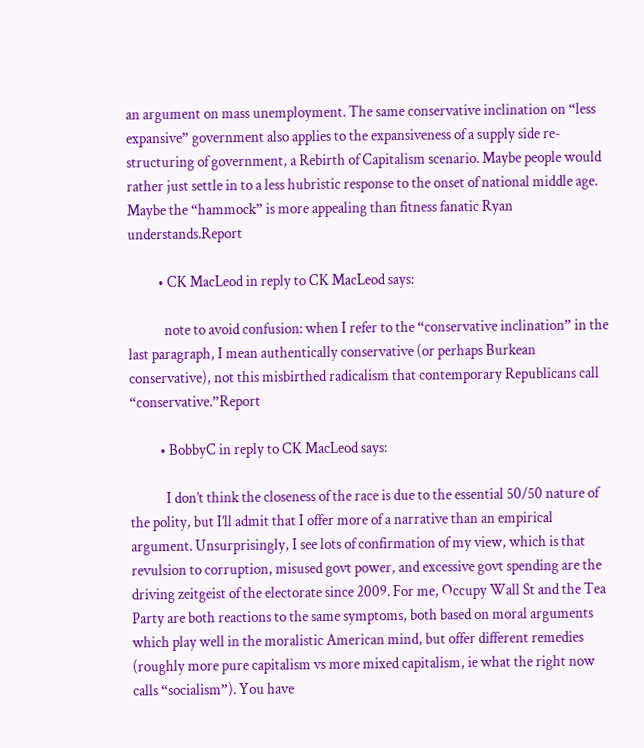an argument on mass unemployment. The same conservative inclination on “less expansive” government also applies to the expansiveness of a supply side re-structuring of government, a Rebirth of Capitalism scenario. Maybe people would rather just settle in to a less hubristic response to the onset of national middle age. Maybe the “hammock” is more appealing than fitness fanatic Ryan understands.Report

          • CK MacLeod in reply to CK MacLeod says:

            note to avoid confusion: when I refer to the “conservative inclination” in the last paragraph, I mean authentically conservative (or perhaps Burkean conservative), not this misbirthed radicalism that contemporary Republicans call “conservative.”Report

          • BobbyC in reply to CK MacLeod says:

            I don’t think the closeness of the race is due to the essential 50/50 nature of the polity, but I’ll admit that I offer more of a narrative than an empirical argument. Unsurprisingly, I see lots of confirmation of my view, which is that revulsion to corruption, misused govt power, and excessive govt spending are the driving zeitgeist of the electorate since 2009. For me, Occupy Wall St and the Tea Party are both reactions to the same symptoms, both based on moral arguments which play well in the moralistic American mind, but offer different remedies (roughly more pure capitalism vs more mixed capitalism, ie what the right now calls “socialism”). You have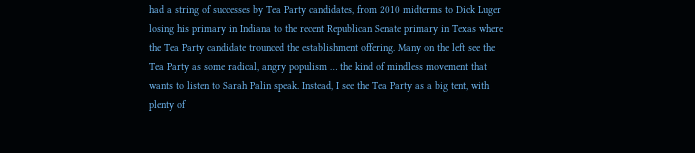had a string of successes by Tea Party candidates, from 2010 midterms to Dick Luger losing his primary in Indiana to the recent Republican Senate primary in Texas where the Tea Party candidate trounced the establishment offering. Many on the left see the Tea Party as some radical, angry populism … the kind of mindless movement that wants to listen to Sarah Palin speak. Instead, I see the Tea Party as a big tent, with plenty of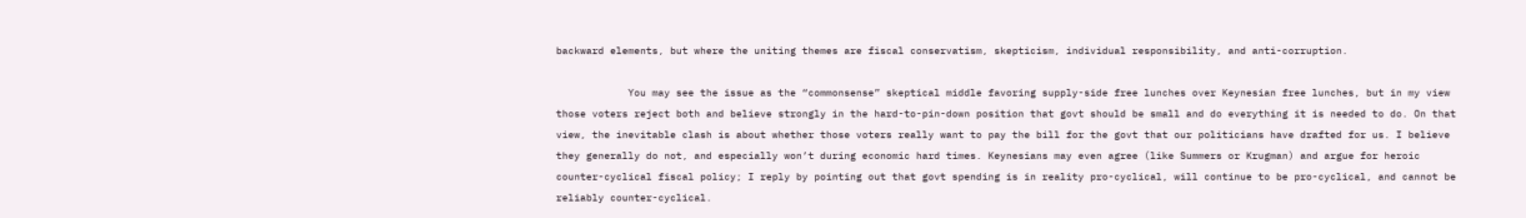backward elements, but where the uniting themes are fiscal conservatism, skepticism, individual responsibility, and anti-corruption.

            You may see the issue as the “commonsense” skeptical middle favoring supply-side free lunches over Keynesian free lunches, but in my view those voters reject both and believe strongly in the hard-to-pin-down position that govt should be small and do everything it is needed to do. On that view, the inevitable clash is about whether those voters really want to pay the bill for the govt that our politicians have drafted for us. I believe they generally do not, and especially won’t during economic hard times. Keynesians may even agree (like Summers or Krugman) and argue for heroic counter-cyclical fiscal policy; I reply by pointing out that govt spending is in reality pro-cyclical, will continue to be pro-cyclical, and cannot be reliably counter-cyclical.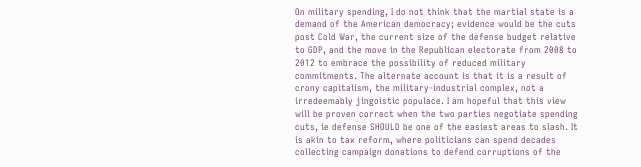On military spending, I do not think that the martial state is a demand of the American democracy; evidence would be the cuts post Cold War, the current size of the defense budget relative to GDP, and the move in the Republican electorate from 2008 to 2012 to embrace the possibility of reduced military commitments. The alternate account is that it is a result of crony capitalism, the military-industrial complex, not a irredeemably jingoistic populace. I am hopeful that this view will be proven correct when the two parties negotiate spending cuts, ie defense SHOULD be one of the easiest areas to slash. It is akin to tax reform, where politicians can spend decades collecting campaign donations to defend corruptions of the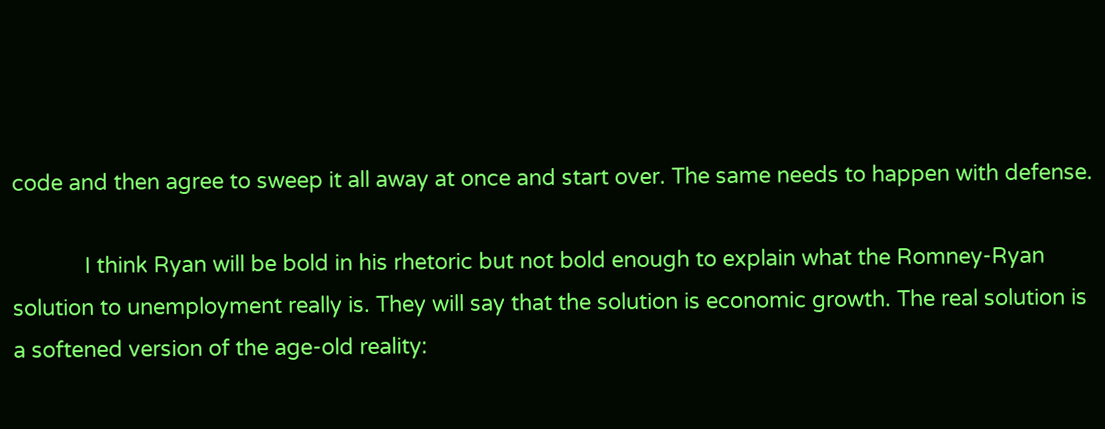code and then agree to sweep it all away at once and start over. The same needs to happen with defense.

            I think Ryan will be bold in his rhetoric but not bold enough to explain what the Romney-Ryan solution to unemployment really is. They will say that the solution is economic growth. The real solution is a softened version of the age-old reality: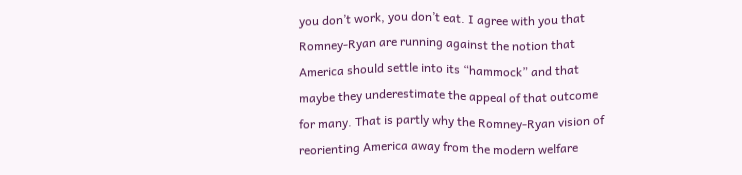you don’t work, you don’t eat. I agree with you that Romney-Ryan are running against the notion that America should settle into its “hammock” and that maybe they underestimate the appeal of that outcome for many. That is partly why the Romney-Ryan vision of reorienting America away from the modern welfare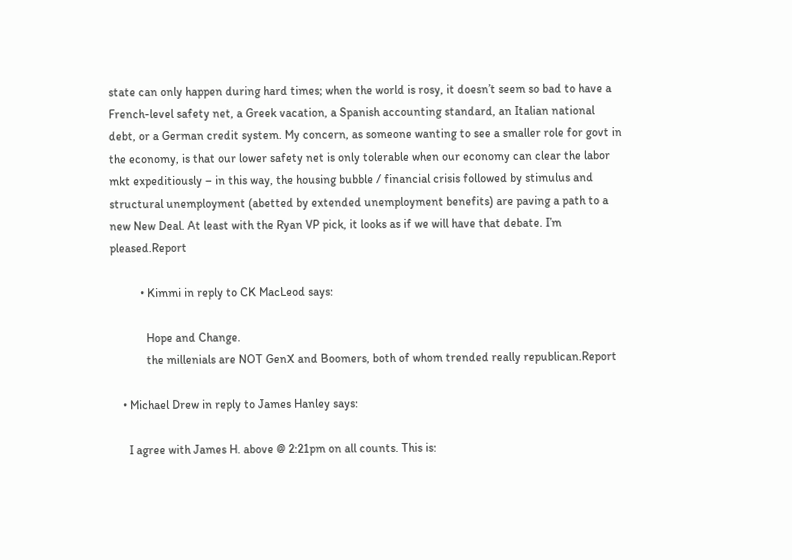state can only happen during hard times; when the world is rosy, it doesn’t seem so bad to have a French-level safety net, a Greek vacation, a Spanish accounting standard, an Italian national debt, or a German credit system. My concern, as someone wanting to see a smaller role for govt in the economy, is that our lower safety net is only tolerable when our economy can clear the labor mkt expeditiously – in this way, the housing bubble / financial crisis followed by stimulus and structural unemployment (abetted by extended unemployment benefits) are paving a path to a new New Deal. At least with the Ryan VP pick, it looks as if we will have that debate. I’m pleased.Report

          • Kimmi in reply to CK MacLeod says:

            Hope and Change.
            the millenials are NOT GenX and Boomers, both of whom trended really republican.Report

    • Michael Drew in reply to James Hanley says:

      I agree with James H. above @ 2:21pm on all counts. This is: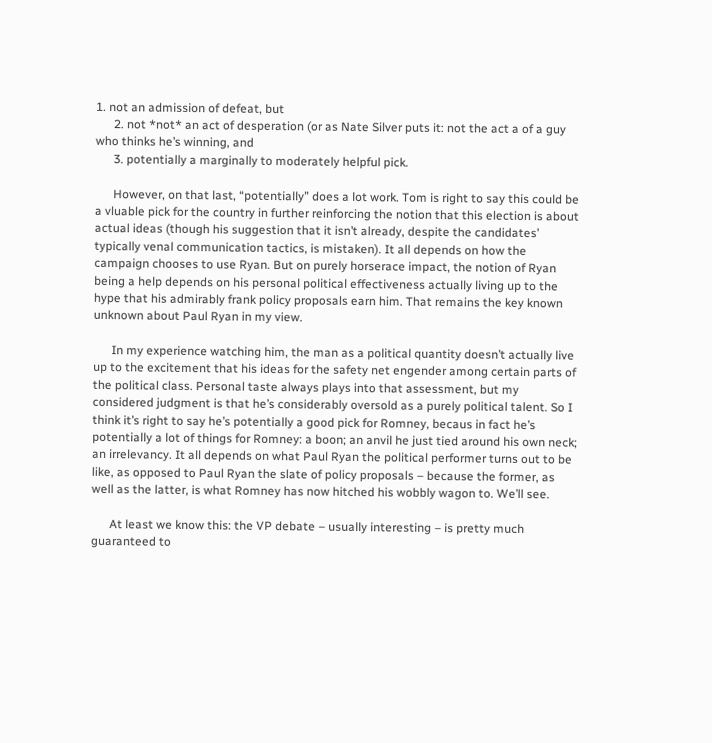1. not an admission of defeat, but
      2. not *not* an act of desperation (or as Nate Silver puts it: not the act a of a guy who thinks he’s winning, and
      3. potentially a marginally to moderately helpful pick.

      However, on that last, “potentially” does a lot work. Tom is right to say this could be a vluable pick for the country in further reinforcing the notion that this election is about actual ideas (though his suggestion that it isn’t already, despite the candidates’ typically venal communication tactics, is mistaken). It all depends on how the campaign chooses to use Ryan. But on purely horserace impact, the notion of Ryan being a help depends on his personal political effectiveness actually living up to the hype that his admirably frank policy proposals earn him. That remains the key known unknown about Paul Ryan in my view.

      In my experience watching him, the man as a political quantity doesn’t actually live up to the excitement that his ideas for the safety net engender among certain parts of the political class. Personal taste always plays into that assessment, but my considered judgment is that he’s considerably oversold as a purely political talent. So I think it’s right to say he’s potentially a good pick for Romney, becaus in fact he’s potentially a lot of things for Romney: a boon; an anvil he just tied around his own neck; an irrelevancy. It all depends on what Paul Ryan the political performer turns out to be like, as opposed to Paul Ryan the slate of policy proposals – because the former, as well as the latter, is what Romney has now hitched his wobbly wagon to. We’ll see.

      At least we know this: the VP debate – usually interesting – is pretty much guaranteed to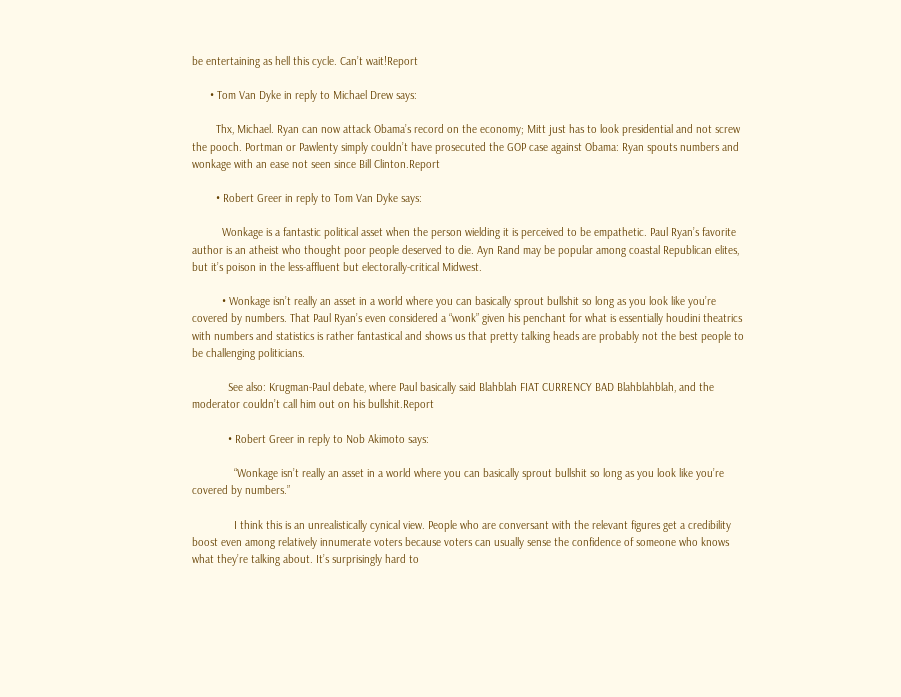be entertaining as hell this cycle. Can’t wait!Report

      • Tom Van Dyke in reply to Michael Drew says:

        Thx, Michael. Ryan can now attack Obama’s record on the economy; Mitt just has to look presidential and not screw the pooch. Portman or Pawlenty simply couldn’t have prosecuted the GOP case against Obama: Ryan spouts numbers and wonkage with an ease not seen since Bill Clinton.Report

        • Robert Greer in reply to Tom Van Dyke says:

          Wonkage is a fantastic political asset when the person wielding it is perceived to be empathetic. Paul Ryan’s favorite author is an atheist who thought poor people deserved to die. Ayn Rand may be popular among coastal Republican elites, but it’s poison in the less-affluent but electorally-critical Midwest.

          • Wonkage isn’t really an asset in a world where you can basically sprout bullshit so long as you look like you’re covered by numbers. That Paul Ryan’s even considered a “wonk” given his penchant for what is essentially houdini theatrics with numbers and statistics is rather fantastical and shows us that pretty talking heads are probably not the best people to be challenging politicians.

            See also: Krugman-Paul debate, where Paul basically said Blahblah FIAT CURRENCY BAD Blahblahblah, and the moderator couldn’t call him out on his bullshit.Report

            • Robert Greer in reply to Nob Akimoto says:

              “Wonkage isn’t really an asset in a world where you can basically sprout bullshit so long as you look like you’re covered by numbers.”

              I think this is an unrealistically cynical view. People who are conversant with the relevant figures get a credibility boost even among relatively innumerate voters because voters can usually sense the confidence of someone who knows what they’re talking about. It’s surprisingly hard to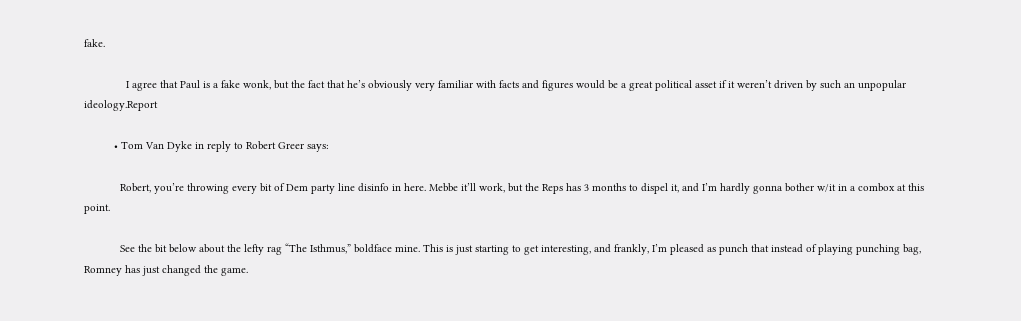fake.

              I agree that Paul is a fake wonk, but the fact that he’s obviously very familiar with facts and figures would be a great political asset if it weren’t driven by such an unpopular ideology.Report

          • Tom Van Dyke in reply to Robert Greer says:

            Robert, you’re throwing every bit of Dem party line disinfo in here. Mebbe it’ll work, but the Reps has 3 months to dispel it, and I’m hardly gonna bother w/it in a combox at this point.

            See the bit below about the lefty rag “The Isthmus,” boldface mine. This is just starting to get interesting, and frankly, I’m pleased as punch that instead of playing punching bag, Romney has just changed the game.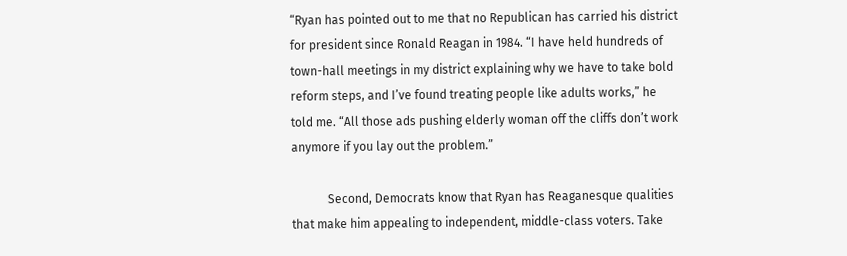“Ryan has pointed out to me that no Republican has carried his district for president since Ronald Reagan in 1984. “I have held hundreds of town-hall meetings in my district explaining why we have to take bold reform steps, and I’ve found treating people like adults works,” he told me. “All those ads pushing elderly woman off the cliffs don’t work anymore if you lay out the problem.”

            Second, Democrats know that Ryan has Reaganesque qualities that make him appealing to independent, middle-class voters. Take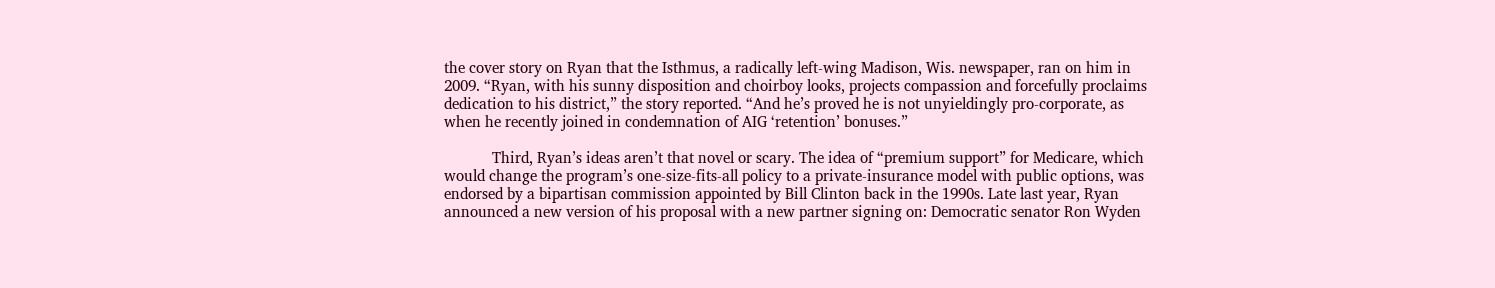the cover story on Ryan that the Isthmus, a radically left-wing Madison, Wis. newspaper, ran on him in 2009. “Ryan, with his sunny disposition and choirboy looks, projects compassion and forcefully proclaims dedication to his district,” the story reported. “And he’s proved he is not unyieldingly pro-corporate, as when he recently joined in condemnation of AIG ‘retention’ bonuses.”

            Third, Ryan’s ideas aren’t that novel or scary. The idea of “premium support” for Medicare, which would change the program’s one-size-fits-all policy to a private-insurance model with public options, was endorsed by a bipartisan commission appointed by Bill Clinton back in the 1990s. Late last year, Ryan announced a new version of his proposal with a new partner signing on: Democratic senator Ron Wyden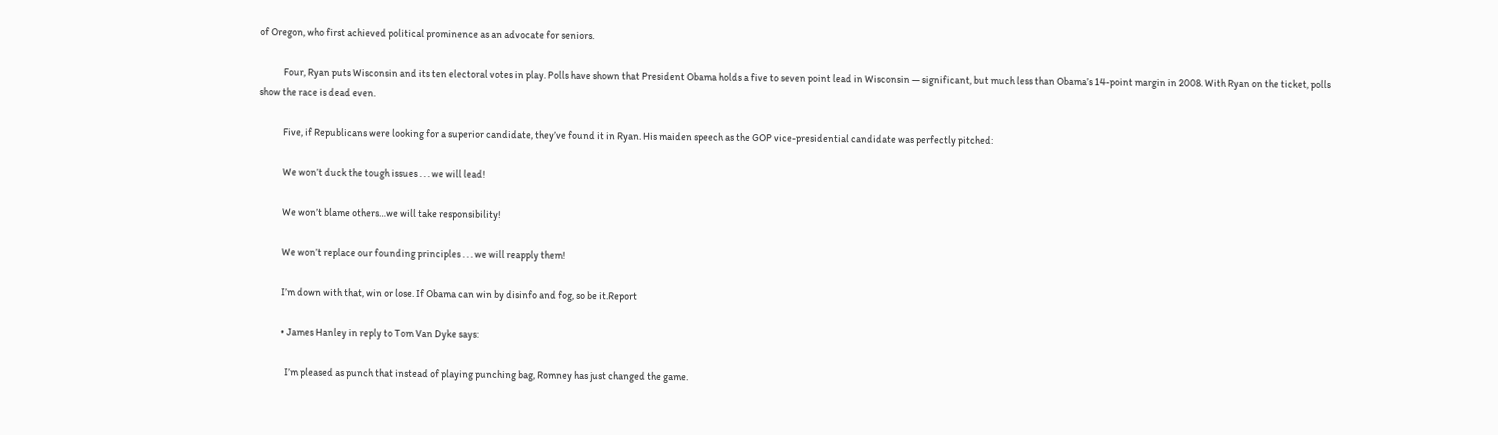of Oregon, who first achieved political prominence as an advocate for seniors.

            Four, Ryan puts Wisconsin and its ten electoral votes in play. Polls have shown that President Obama holds a five to seven point lead in Wisconsin — significant, but much less than Obama’s 14-point margin in 2008. With Ryan on the ticket, polls show the race is dead even.

            Five, if Republicans were looking for a superior candidate, they’ve found it in Ryan. His maiden speech as the GOP vice-presidential candidate was perfectly pitched:

            We won’t duck the tough issues . . . we will lead!

            We won’t blame others…we will take responsibility!

            We won’t replace our founding principles . . . we will reapply them!

            I’m down with that, win or lose. If Obama can win by disinfo and fog, so be it.Report

            • James Hanley in reply to Tom Van Dyke says:

              I’m pleased as punch that instead of playing punching bag, Romney has just changed the game.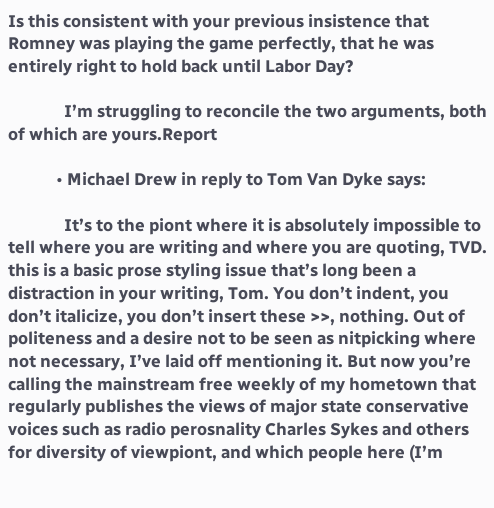Is this consistent with your previous insistence that Romney was playing the game perfectly, that he was entirely right to hold back until Labor Day?

              I’m struggling to reconcile the two arguments, both of which are yours.Report

            • Michael Drew in reply to Tom Van Dyke says:

              It’s to the piont where it is absolutely impossible to tell where you are writing and where you are quoting, TVD. this is a basic prose styling issue that’s long been a distraction in your writing, Tom. You don’t indent, you don’t italicize, you don’t insert these >>, nothing. Out of politeness and a desire not to be seen as nitpicking where not necessary, I’ve laid off mentioning it. But now you’re calling the mainstream free weekly of my hometown that regularly publishes the views of major state conservative voices such as radio perosnality Charles Sykes and others for diversity of viewpiont, and which people here (I’m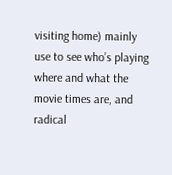visiting home) mainly use to see who’s playing where and what the movie times are, and radical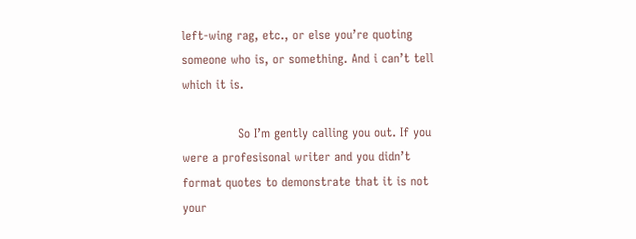left-wing rag, etc., or else you’re quoting someone who is, or something. And i can’t tell which it is.

              So I’m gently calling you out. If you were a profesisonal writer and you didn’t format quotes to demonstrate that it is not your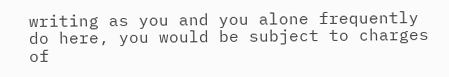writing as you and you alone frequently do here, you would be subject to charges of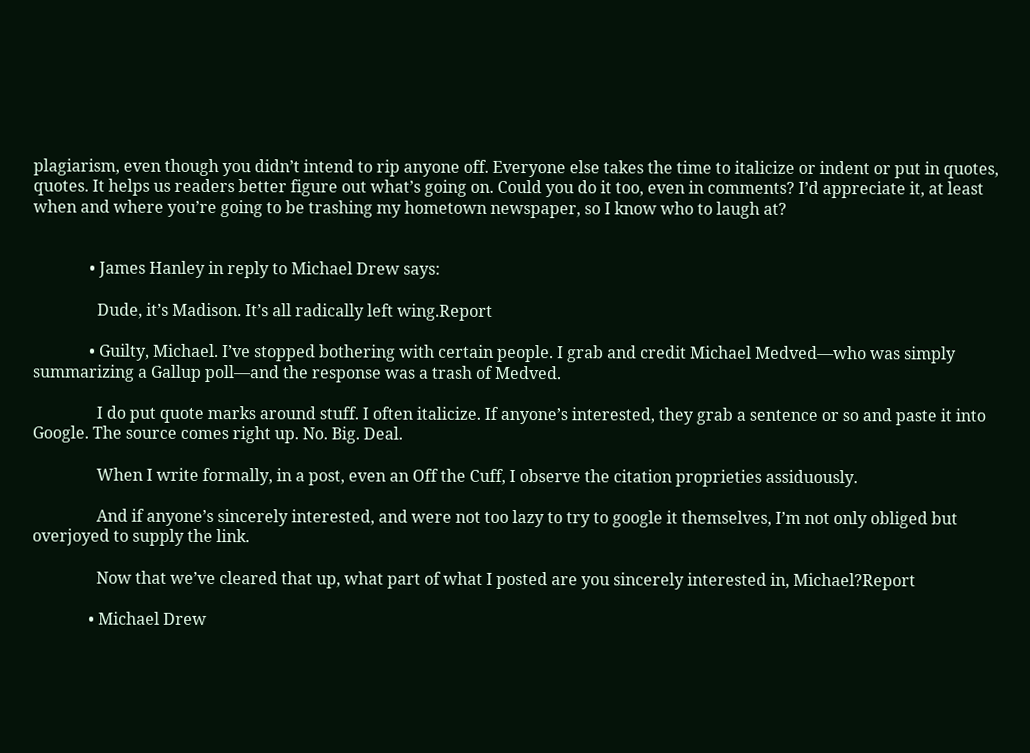plagiarism, even though you didn’t intend to rip anyone off. Everyone else takes the time to italicize or indent or put in quotes, quotes. It helps us readers better figure out what’s going on. Could you do it too, even in comments? I’d appreciate it, at least when and where you’re going to be trashing my hometown newspaper, so I know who to laugh at?


              • James Hanley in reply to Michael Drew says:

                Dude, it’s Madison. It’s all radically left wing.Report

              • Guilty, Michael. I’ve stopped bothering with certain people. I grab and credit Michael Medved—who was simply summarizing a Gallup poll—and the response was a trash of Medved.

                I do put quote marks around stuff. I often italicize. If anyone’s interested, they grab a sentence or so and paste it into Google. The source comes right up. No. Big. Deal.

                When I write formally, in a post, even an Off the Cuff, I observe the citation proprieties assiduously.

                And if anyone’s sincerely interested, and were not too lazy to try to google it themselves, I’m not only obliged but overjoyed to supply the link.

                Now that we’ve cleared that up, what part of what I posted are you sincerely interested in, Michael?Report

              • Michael Drew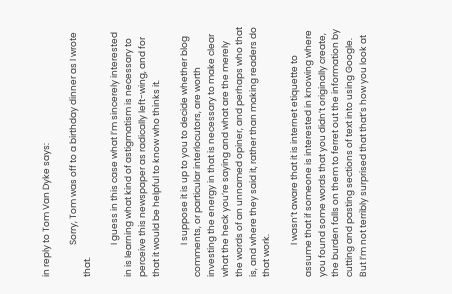in reply to Tom Van Dyke says:

                Sorry, Tom was off to a birthday dinner as I wrote that.

                I guess in this case what I’m sincerely interested in is learning what kind of astigmatism is necessary to perceive this newspaper as radically left-wing, and for that it would be helpful to know who thinks it.

                I suppose it is up to you to decide whether blog comments, or particular interlocutors, are worth investing the energy in that is necessary to make clear what the heck you’re saying and what are the merely the words of an unnamed opiner, and perhaps who that is, and where they said it, rather than making readers do that work.

                I wasn’t aware that it is internet etiquette to assume that if someone is interested in knowing where you found some words that you didn’t originally create, the burden falls on them to ferret out the information by cutting and pasting sections of text into using Google. But I’m not terribly surprised that that’s how you look at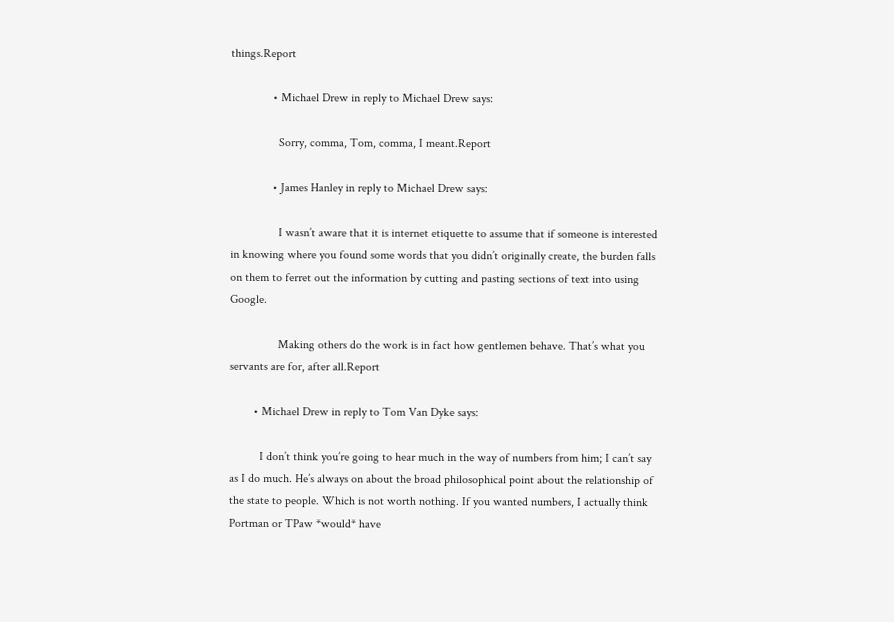things.Report

              • Michael Drew in reply to Michael Drew says:

                Sorry, comma, Tom, comma, I meant.Report

              • James Hanley in reply to Michael Drew says:

                I wasn’t aware that it is internet etiquette to assume that if someone is interested in knowing where you found some words that you didn’t originally create, the burden falls on them to ferret out the information by cutting and pasting sections of text into using Google.

                Making others do the work is in fact how gentlemen behave. That’s what you servants are for, after all.Report

        • Michael Drew in reply to Tom Van Dyke says:

          I don’t think you’re going to hear much in the way of numbers from him; I can’t say as I do much. He’s always on about the broad philosophical point about the relationship of the state to people. Which is not worth nothing. If you wanted numbers, I actually think Portman or TPaw *would* have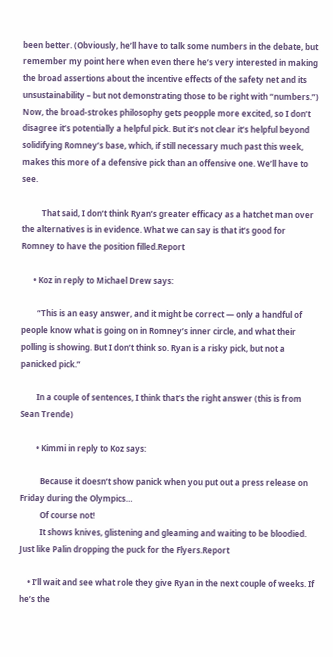been better. (Obviously, he’ll have to talk some numbers in the debate, but remember my point here when even there he’s very interested in making the broad assertions about the incentive effects of the safety net and its unsustainability – but not demonstrating those to be right with “numbers.”) Now, the broad-strokes philosophy gets peopple more excited, so I don’t disagree it’s potentially a helpful pick. But it’s not clear it’s helpful beyond solidifying Romney’s base, which, if still necessary much past this week, makes this more of a defensive pick than an offensive one. We’ll have to see.

          That said, I don’t think Ryan’s greater efficacy as a hatchet man over the alternatives is in evidence. What we can say is that it’s good for Romney to have the position filled.Report

      • Koz in reply to Michael Drew says:

        “This is an easy answer, and it might be correct — only a handful of people know what is going on in Romney’s inner circle, and what their polling is showing. But I don’t think so. Ryan is a risky pick, but not a panicked pick.”

        In a couple of sentences, I think that’s the right answer (this is from Sean Trende)

        • Kimmi in reply to Koz says:

          Because it doesn’t show panick when you put out a press release on Friday during the Olympics…
          Of course not!
          It shows knives, glistening and gleaming and waiting to be bloodied. Just like Palin dropping the puck for the Flyers.Report

    • I’ll wait and see what role they give Ryan in the next couple of weeks. If he’s the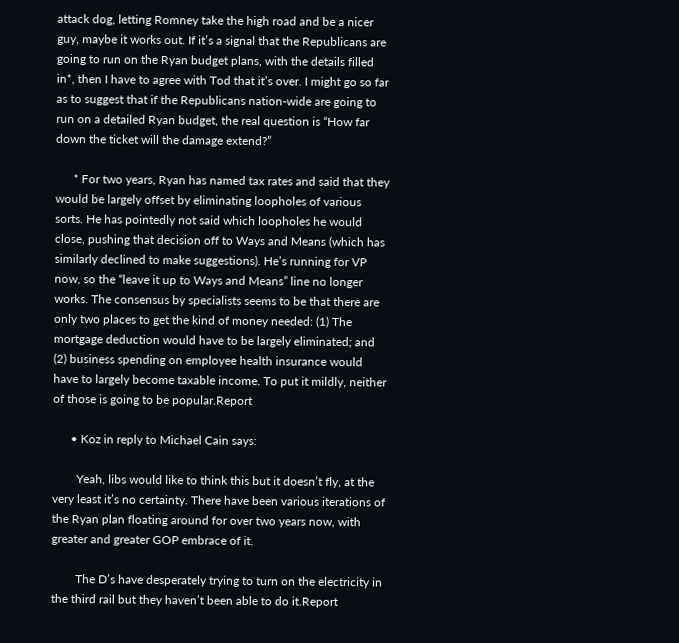attack dog, letting Romney take the high road and be a nicer guy, maybe it works out. If it’s a signal that the Republicans are going to run on the Ryan budget plans, with the details filled in*, then I have to agree with Tod that it’s over. I might go so far as to suggest that if the Republicans nation-wide are going to run on a detailed Ryan budget, the real question is “How far down the ticket will the damage extend?”

      * For two years, Ryan has named tax rates and said that they would be largely offset by eliminating loopholes of various sorts. He has pointedly not said which loopholes he would close, pushing that decision off to Ways and Means (which has similarly declined to make suggestions). He’s running for VP now, so the “leave it up to Ways and Means” line no longer works. The consensus by specialists seems to be that there are only two places to get the kind of money needed: (1) The mortgage deduction would have to be largely eliminated; and (2) business spending on employee health insurance would have to largely become taxable income. To put it mildly, neither of those is going to be popular.Report

      • Koz in reply to Michael Cain says:

        Yeah, libs would like to think this but it doesn’t fly, at the very least it’s no certainty. There have been various iterations of the Ryan plan floating around for over two years now, with greater and greater GOP embrace of it.

        The D’s have desperately trying to turn on the electricity in the third rail but they haven’t been able to do it.Report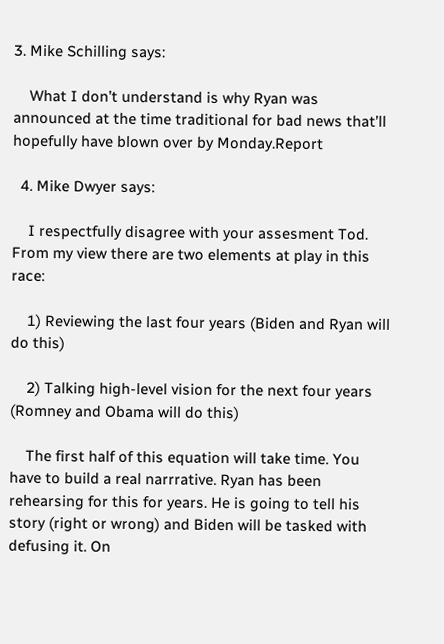3. Mike Schilling says:

    What I don’t understand is why Ryan was announced at the time traditional for bad news that’ll hopefully have blown over by Monday.Report

  4. Mike Dwyer says:

    I respectfully disagree with your assesment Tod. From my view there are two elements at play in this race:

    1) Reviewing the last four years (Biden and Ryan will do this)

    2) Talking high-level vision for the next four years (Romney and Obama will do this)

    The first half of this equation will take time. You have to build a real narrrative. Ryan has been rehearsing for this for years. He is going to tell his story (right or wrong) and Biden will be tasked with defusing it. On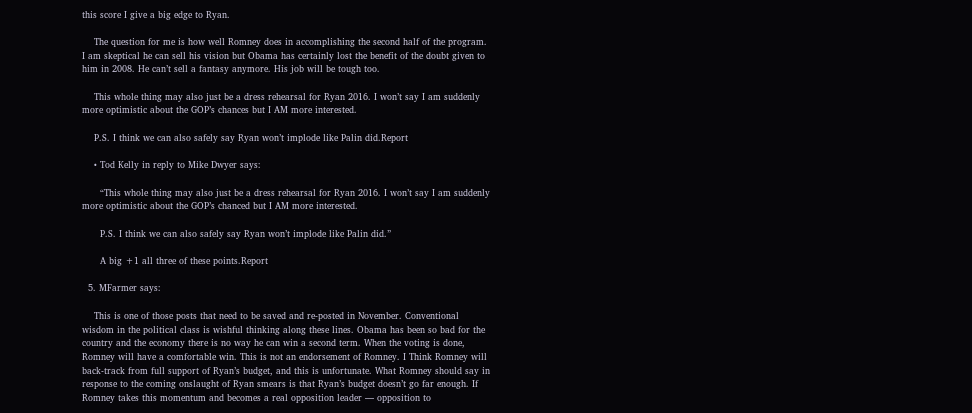this score I give a big edge to Ryan.

    The question for me is how well Romney does in accomplishing the second half of the program. I am skeptical he can sell his vision but Obama has certainly lost the benefit of the doubt given to him in 2008. He can’t sell a fantasy anymore. His job will be tough too.

    This whole thing may also just be a dress rehearsal for Ryan 2016. I won’t say I am suddenly more optimistic about the GOP’s chances but I AM more interested.

    P.S. I think we can also safely say Ryan won’t implode like Palin did.Report

    • Tod Kelly in reply to Mike Dwyer says:

      “This whole thing may also just be a dress rehearsal for Ryan 2016. I won’t say I am suddenly more optimistic about the GOP’s chanced but I AM more interested.

      P.S. I think we can also safely say Ryan won’t implode like Palin did.”

      A big +1 all three of these points.Report

  5. MFarmer says:

    This is one of those posts that need to be saved and re-posted in November. Conventional wisdom in the political class is wishful thinking along these lines. Obama has been so bad for the country and the economy there is no way he can win a second term. When the voting is done, Romney will have a comfortable win. This is not an endorsement of Romney. I Think Romney will back-track from full support of Ryan’s budget, and this is unfortunate. What Romney should say in response to the coming onslaught of Ryan smears is that Ryan’s budget doesn’t go far enough. If Romney takes this momentum and becomes a real opposition leader — opposition to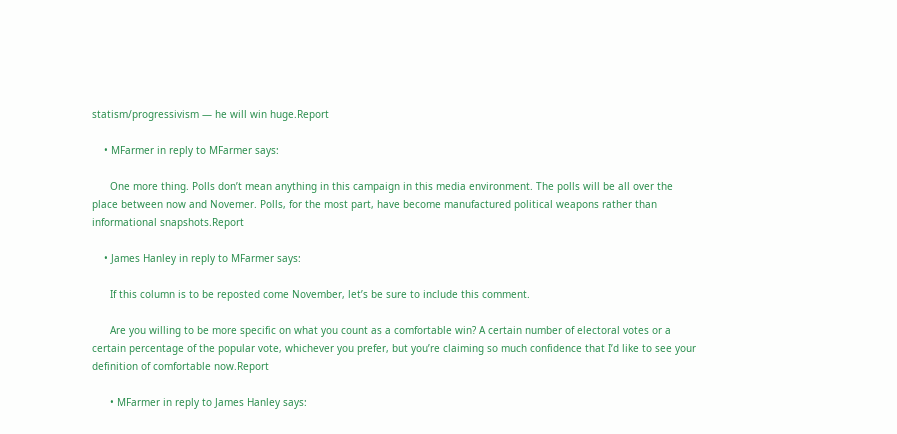statism/progressivism — he will win huge.Report

    • MFarmer in reply to MFarmer says:

      One more thing. Polls don’t mean anything in this campaign in this media environment. The polls will be all over the place between now and Novemer. Polls, for the most part, have become manufactured political weapons rather than informational snapshots.Report

    • James Hanley in reply to MFarmer says:

      If this column is to be reposted come November, let’s be sure to include this comment.

      Are you willing to be more specific on what you count as a comfortable win? A certain number of electoral votes or a certain percentage of the popular vote, whichever you prefer, but you’re claiming so much confidence that I’d like to see your definition of comfortable now.Report

      • MFarmer in reply to James Hanley says: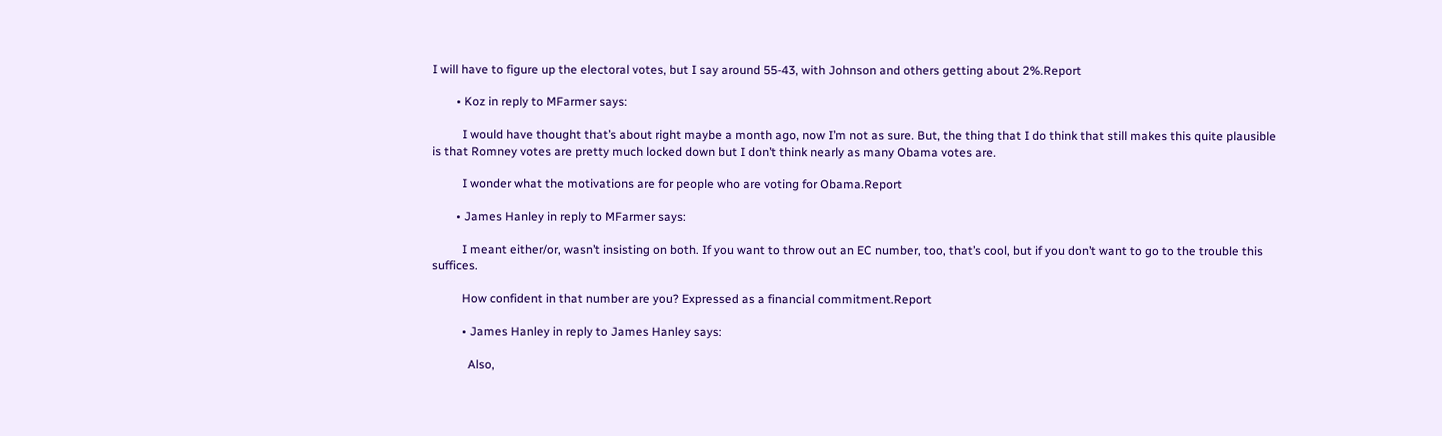I will have to figure up the electoral votes, but I say around 55-43, with Johnson and others getting about 2%.Report

        • Koz in reply to MFarmer says:

          I would have thought that’s about right maybe a month ago, now I’m not as sure. But, the thing that I do think that still makes this quite plausible is that Romney votes are pretty much locked down but I don’t think nearly as many Obama votes are.

          I wonder what the motivations are for people who are voting for Obama.Report

        • James Hanley in reply to MFarmer says:

          I meant either/or, wasn’t insisting on both. If you want to throw out an EC number, too, that’s cool, but if you don’t want to go to the trouble this suffices.

          How confident in that number are you? Expressed as a financial commitment.Report

          • James Hanley in reply to James Hanley says:

            Also,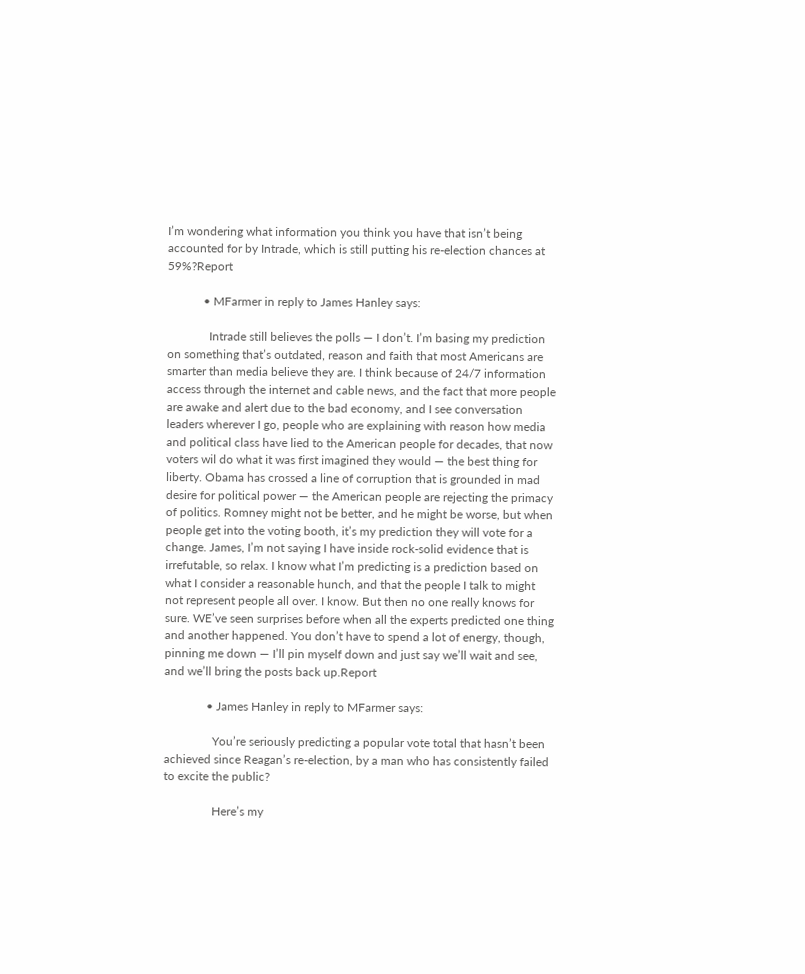I’m wondering what information you think you have that isn’t being accounted for by Intrade, which is still putting his re-election chances at 59%?Report

            • MFarmer in reply to James Hanley says:

              Intrade still believes the polls — I don’t. I’m basing my prediction on something that’s outdated, reason and faith that most Americans are smarter than media believe they are. I think because of 24/7 information access through the internet and cable news, and the fact that more people are awake and alert due to the bad economy, and I see conversation leaders wherever I go, people who are explaining with reason how media and political class have lied to the American people for decades, that now voters wil do what it was first imagined they would — the best thing for liberty. Obama has crossed a line of corruption that is grounded in mad desire for political power — the American people are rejecting the primacy of politics. Romney might not be better, and he might be worse, but when people get into the voting booth, it’s my prediction they will vote for a change. James, I’m not saying I have inside rock-solid evidence that is irrefutable, so relax. I know what I’m predicting is a prediction based on what I consider a reasonable hunch, and that the people I talk to might not represent people all over. I know. But then no one really knows for sure. WE’ve seen surprises before when all the experts predicted one thing and another happened. You don’t have to spend a lot of energy, though, pinning me down — I’ll pin myself down and just say we’ll wait and see, and we’ll bring the posts back up.Report

              • James Hanley in reply to MFarmer says:

                You’re seriously predicting a popular vote total that hasn’t been achieved since Reagan’s re-election, by a man who has consistently failed to excite the public?

                Here’s my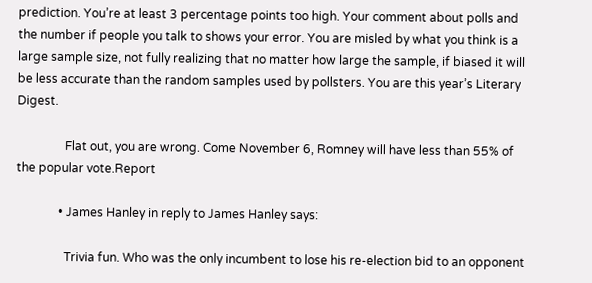prediction. You’re at least 3 percentage points too high. Your comment about polls and the number if people you talk to shows your error. You are misled by what you think is a large sample size, not fully realizing that no matter how large the sample, if biased it will be less accurate than the random samples used by pollsters. You are this year’s Literary Digest.

                Flat out, you are wrong. Come November 6, Romney will have less than 55% of the popular vote.Report

              • James Hanley in reply to James Hanley says:

                Trivia fun. Who was the only incumbent to lose his re-election bid to an opponent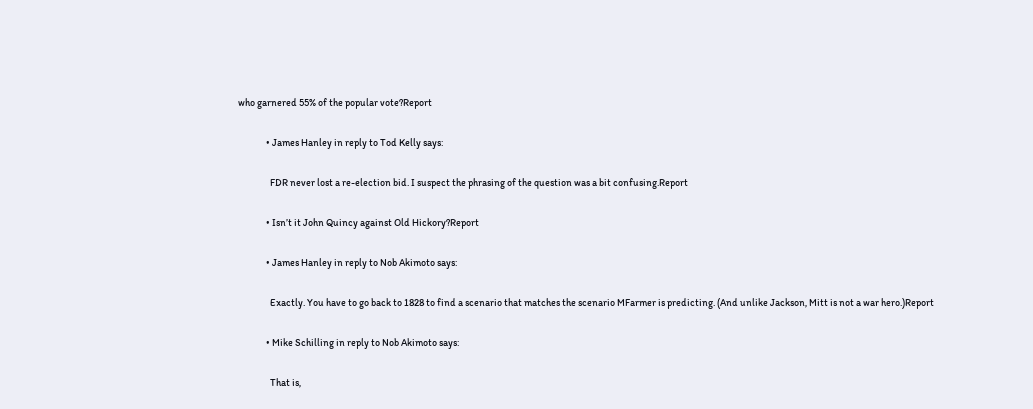who garnered 55% of the popular vote?Report

              • James Hanley in reply to Tod Kelly says:

                FDR never lost a re-election bid. I suspect the phrasing of the question was a bit confusing.Report

              • Isn’t it John Quincy against Old Hickory?Report

              • James Hanley in reply to Nob Akimoto says:

                Exactly. You have to go back to 1828 to find a scenario that matches the scenario MFarmer is predicting. (And unlike Jackson, Mitt is not a war hero.)Report

              • Mike Schilling in reply to Nob Akimoto says:

                That is,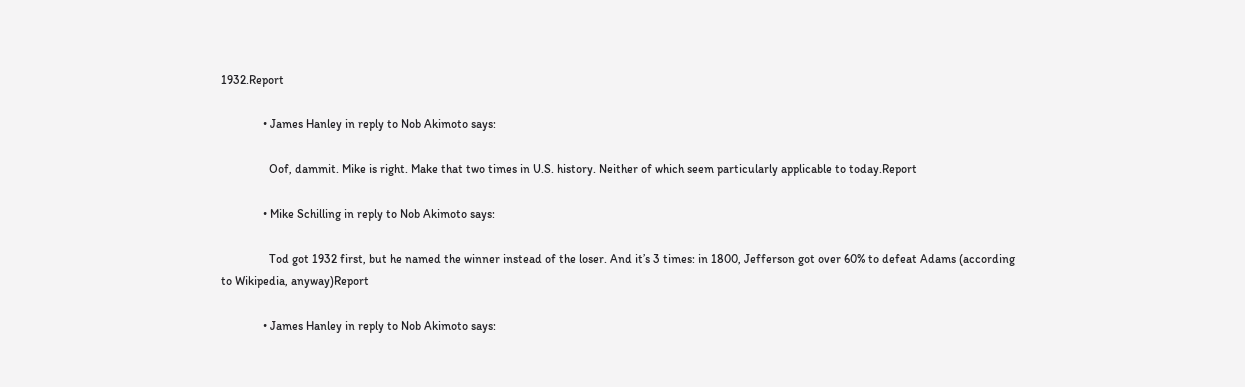1932.Report

              • James Hanley in reply to Nob Akimoto says:

                Oof, dammit. Mike is right. Make that two times in U.S. history. Neither of which seem particularly applicable to today.Report

              • Mike Schilling in reply to Nob Akimoto says:

                Tod got 1932 first, but he named the winner instead of the loser. And it’s 3 times: in 1800, Jefferson got over 60% to defeat Adams (according to Wikipedia, anyway)Report

              • James Hanley in reply to Nob Akimoto says: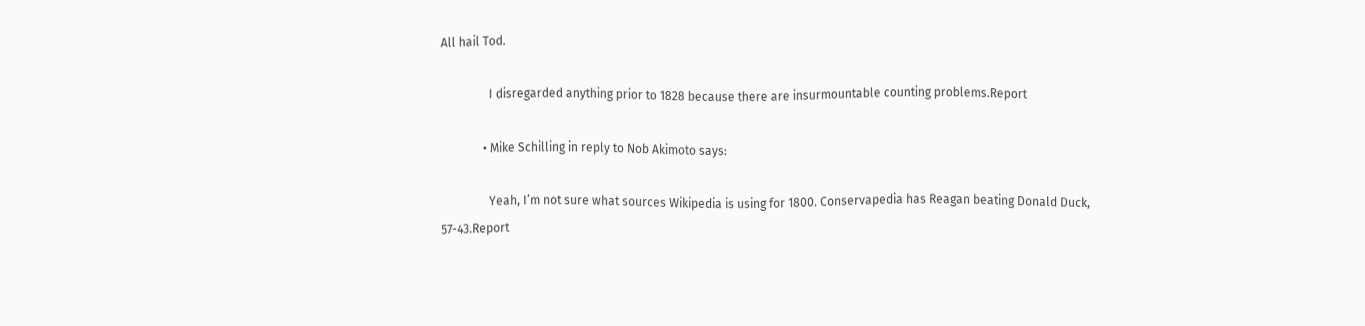All hail Tod.

                I disregarded anything prior to 1828 because there are insurmountable counting problems.Report

              • Mike Schilling in reply to Nob Akimoto says:

                Yeah, I’m not sure what sources Wikipedia is using for 1800. Conservapedia has Reagan beating Donald Duck, 57-43.Report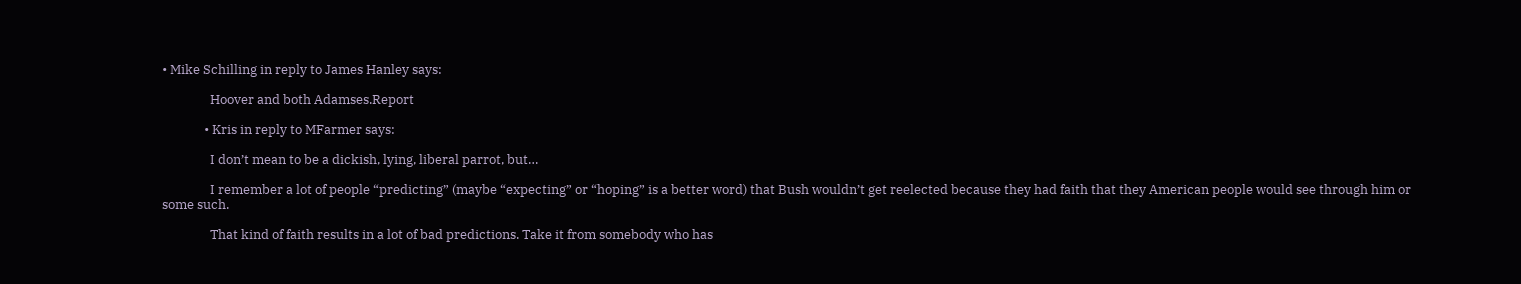• Mike Schilling in reply to James Hanley says:

                Hoover and both Adamses.Report

              • Kris in reply to MFarmer says:

                I don’t mean to be a dickish, lying, liberal parrot, but…

                I remember a lot of people “predicting” (maybe “expecting” or “hoping” is a better word) that Bush wouldn’t get reelected because they had faith that they American people would see through him or some such.

                That kind of faith results in a lot of bad predictions. Take it from somebody who has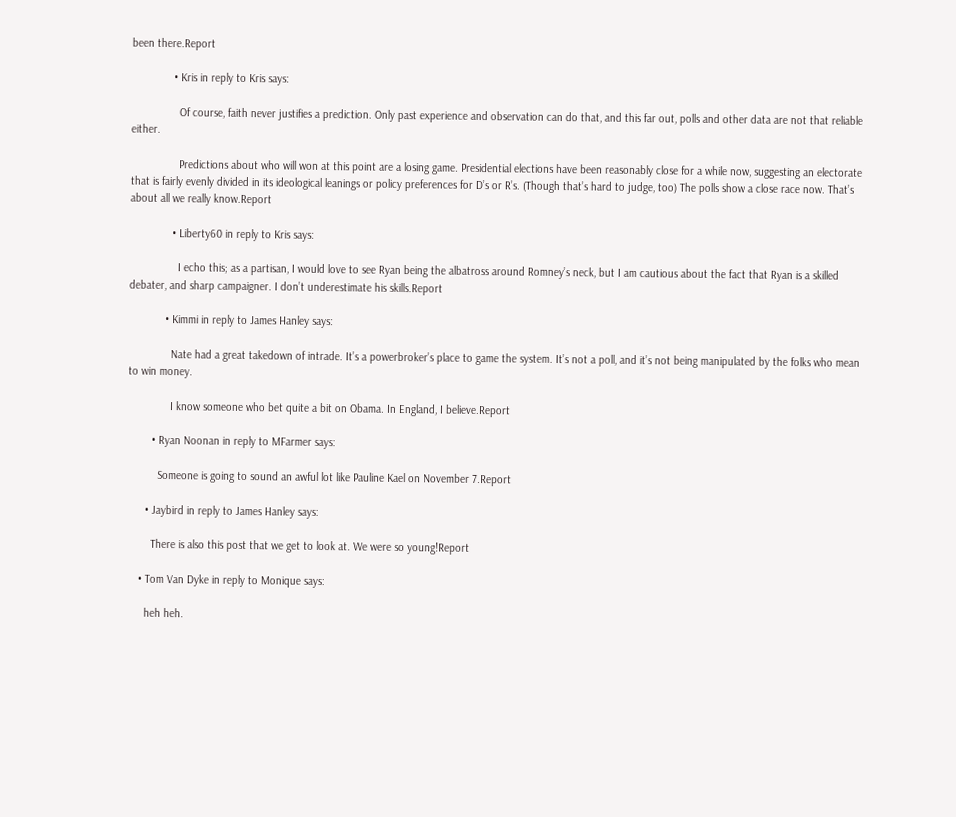been there.Report

              • Kris in reply to Kris says:

                Of course, faith never justifies a prediction. Only past experience and observation can do that, and this far out, polls and other data are not that reliable either.

                Predictions about who will won at this point are a losing game. Presidential elections have been reasonably close for a while now, suggesting an electorate that is fairly evenly divided in its ideological leanings or policy preferences for D’s or R’s. (Though that’s hard to judge, too) The polls show a close race now. That’s about all we really know.Report

              • Liberty60 in reply to Kris says:

                I echo this; as a partisan, I would love to see Ryan being the albatross around Romney’s neck, but I am cautious about the fact that Ryan is a skilled debater, and sharp campaigner. I don’t underestimate his skills.Report

            • Kimmi in reply to James Hanley says:

              Nate had a great takedown of intrade. It’s a powerbroker’s place to game the system. It’s not a poll, and it’s not being manipulated by the folks who mean to win money.

              I know someone who bet quite a bit on Obama. In England, I believe.Report

        • Ryan Noonan in reply to MFarmer says:

          Someone is going to sound an awful lot like Pauline Kael on November 7.Report

      • Jaybird in reply to James Hanley says:

        There is also this post that we get to look at. We were so young!Report

    • Tom Van Dyke in reply to Monique says:

      heh heh.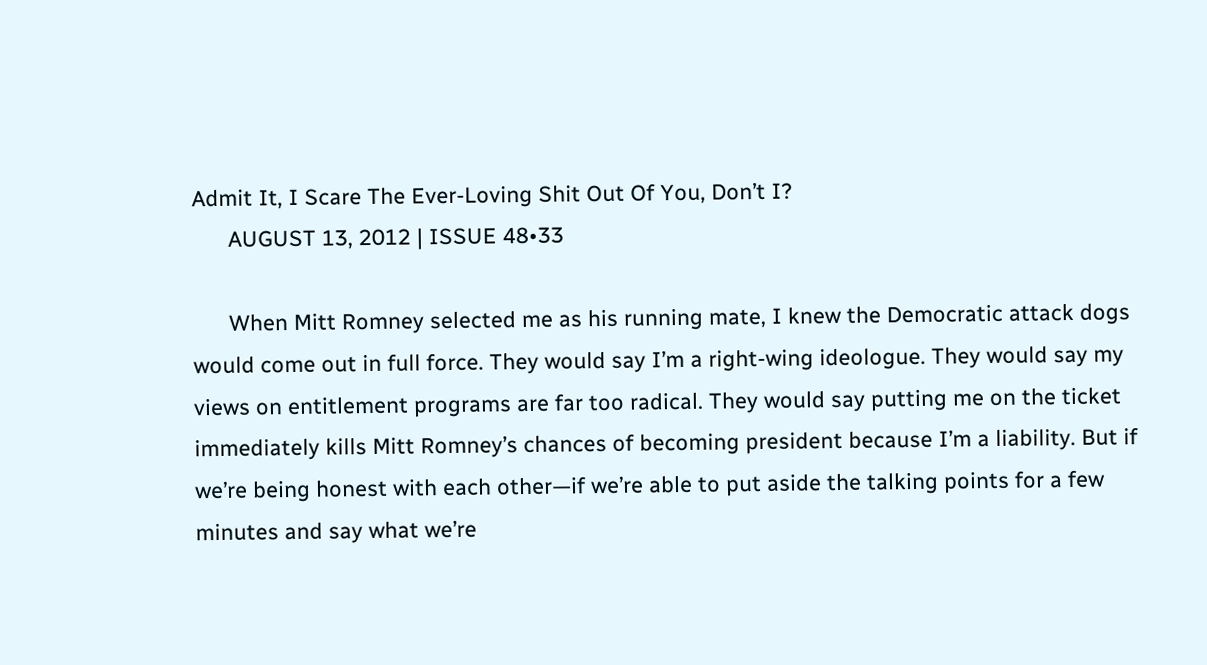Admit It, I Scare The Ever-Loving Shit Out Of You, Don’t I?
      AUGUST 13, 2012 | ISSUE 48•33

      When Mitt Romney selected me as his running mate, I knew the Democratic attack dogs would come out in full force. They would say I’m a right-wing ideologue. They would say my views on entitlement programs are far too radical. They would say putting me on the ticket immediately kills Mitt Romney’s chances of becoming president because I’m a liability. But if we’re being honest with each other—if we’re able to put aside the talking points for a few minutes and say what we’re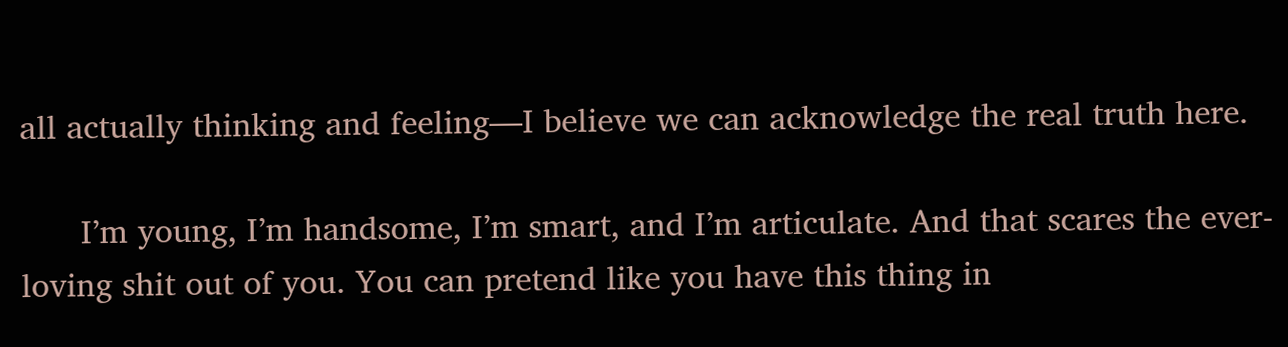all actually thinking and feeling—I believe we can acknowledge the real truth here.

      I’m young, I’m handsome, I’m smart, and I’m articulate. And that scares the ever-loving shit out of you. You can pretend like you have this thing in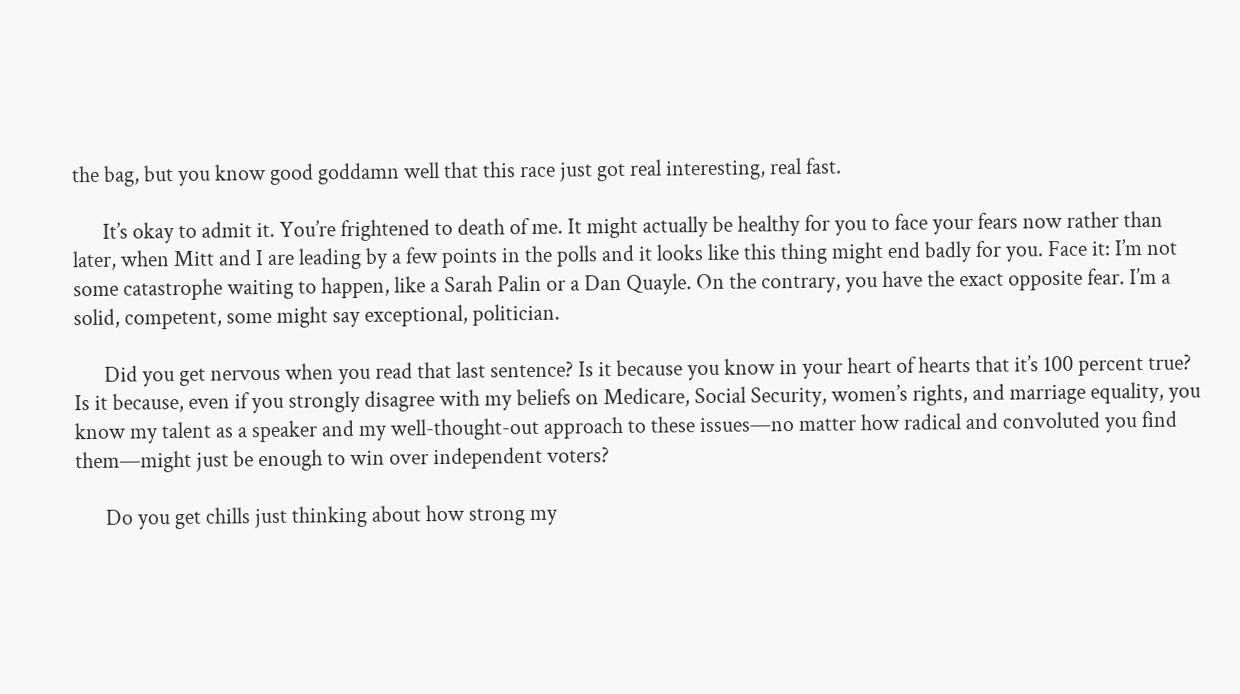the bag, but you know good goddamn well that this race just got real interesting, real fast.

      It’s okay to admit it. You’re frightened to death of me. It might actually be healthy for you to face your fears now rather than later, when Mitt and I are leading by a few points in the polls and it looks like this thing might end badly for you. Face it: I’m not some catastrophe waiting to happen, like a Sarah Palin or a Dan Quayle. On the contrary, you have the exact opposite fear. I’m a solid, competent, some might say exceptional, politician.

      Did you get nervous when you read that last sentence? Is it because you know in your heart of hearts that it’s 100 percent true? Is it because, even if you strongly disagree with my beliefs on Medicare, Social Security, women’s rights, and marriage equality, you know my talent as a speaker and my well-thought-out approach to these issues—no matter how radical and convoluted you find them—might just be enough to win over independent voters?

      Do you get chills just thinking about how strong my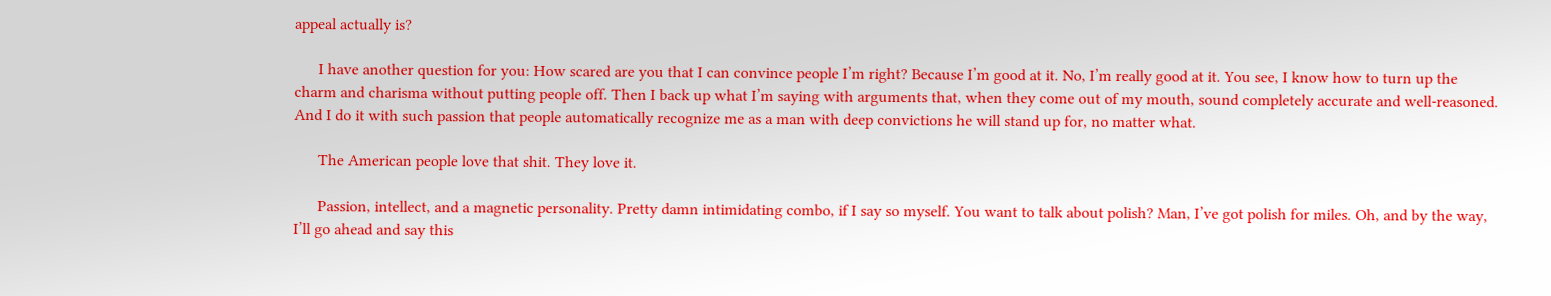appeal actually is?

      I have another question for you: How scared are you that I can convince people I’m right? Because I’m good at it. No, I’m really good at it. You see, I know how to turn up the charm and charisma without putting people off. Then I back up what I’m saying with arguments that, when they come out of my mouth, sound completely accurate and well-reasoned. And I do it with such passion that people automatically recognize me as a man with deep convictions he will stand up for, no matter what.

      The American people love that shit. They love it.

      Passion, intellect, and a magnetic personality. Pretty damn intimidating combo, if I say so myself. You want to talk about polish? Man, I’ve got polish for miles. Oh, and by the way, I’ll go ahead and say this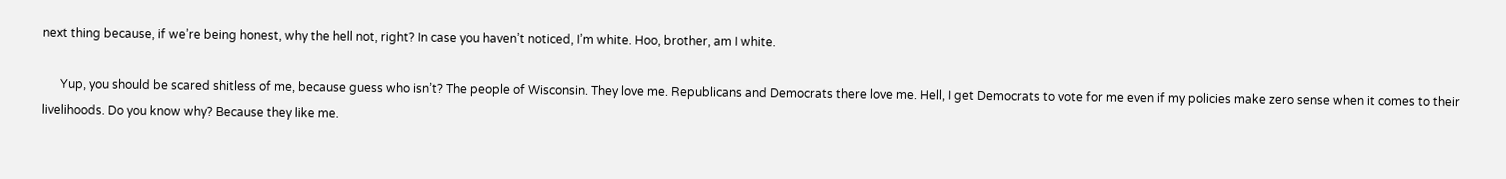next thing because, if we’re being honest, why the hell not, right? In case you haven’t noticed, I’m white. Hoo, brother, am I white.

      Yup, you should be scared shitless of me, because guess who isn’t? The people of Wisconsin. They love me. Republicans and Democrats there love me. Hell, I get Democrats to vote for me even if my policies make zero sense when it comes to their livelihoods. Do you know why? Because they like me.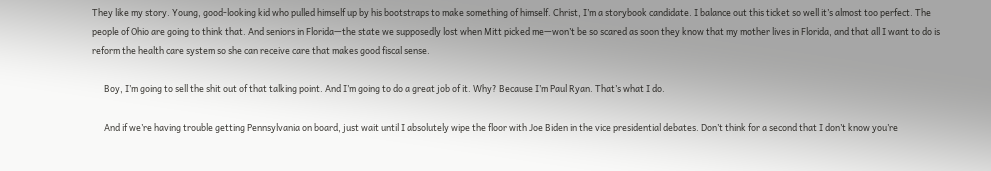They like my story. Young, good-looking kid who pulled himself up by his bootstraps to make something of himself. Christ, I’m a storybook candidate. I balance out this ticket so well it’s almost too perfect. The people of Ohio are going to think that. And seniors in Florida—the state we supposedly lost when Mitt picked me—won’t be so scared as soon they know that my mother lives in Florida, and that all I want to do is reform the health care system so she can receive care that makes good fiscal sense.

      Boy, I’m going to sell the shit out of that talking point. And I’m going to do a great job of it. Why? Because I’m Paul Ryan. That’s what I do.

      And if we’re having trouble getting Pennsylvania on board, just wait until I absolutely wipe the floor with Joe Biden in the vice presidential debates. Don’t think for a second that I don’t know you’re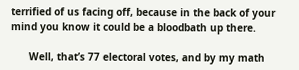terrified of us facing off, because in the back of your mind you know it could be a bloodbath up there.

      Well, that’s 77 electoral votes, and by my math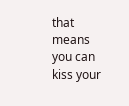that means you can kiss your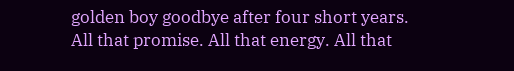golden boy goodbye after four short years. All that promise. All that energy. All that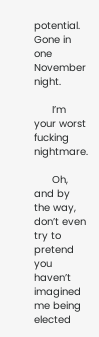potential. Gone in one November night.

      I’m your worst fucking nightmare.

      Oh, and by the way, don’t even try to pretend you haven’t imagined me being elected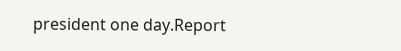president one day.Report